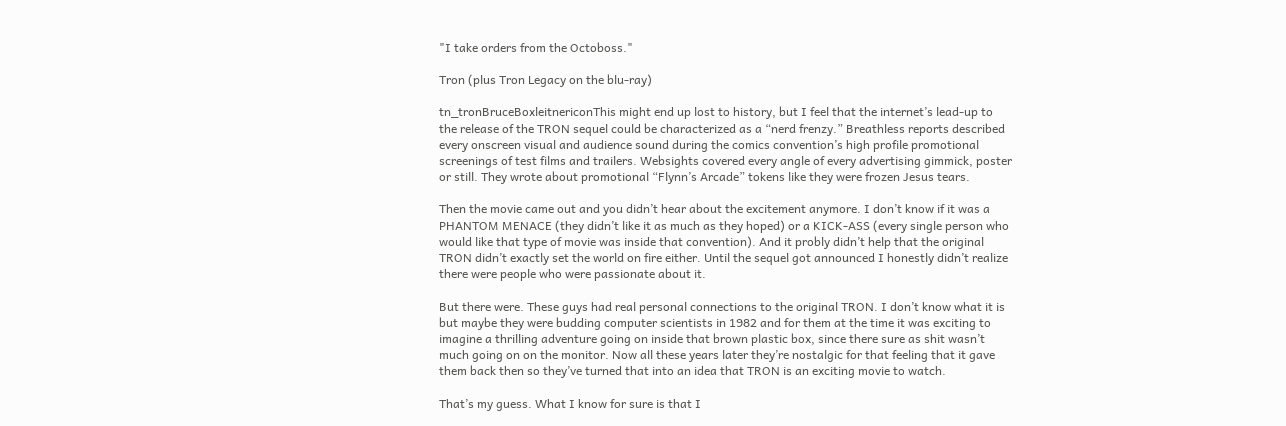"I take orders from the Octoboss."

Tron (plus Tron Legacy on the blu-ray)

tn_tronBruceBoxleitnericonThis might end up lost to history, but I feel that the internet’s lead-up to the release of the TRON sequel could be characterized as a “nerd frenzy.” Breathless reports described every onscreen visual and audience sound during the comics convention’s high profile promotional screenings of test films and trailers. Websights covered every angle of every advertising gimmick, poster or still. They wrote about promotional “Flynn’s Arcade” tokens like they were frozen Jesus tears.

Then the movie came out and you didn’t hear about the excitement anymore. I don’t know if it was a PHANTOM MENACE (they didn’t like it as much as they hoped) or a KICK-ASS (every single person who would like that type of movie was inside that convention). And it probly didn’t help that the original TRON didn’t exactly set the world on fire either. Until the sequel got announced I honestly didn’t realize there were people who were passionate about it.

But there were. These guys had real personal connections to the original TRON. I don’t know what it is but maybe they were budding computer scientists in 1982 and for them at the time it was exciting to imagine a thrilling adventure going on inside that brown plastic box, since there sure as shit wasn’t much going on on the monitor. Now all these years later they’re nostalgic for that feeling that it gave them back then so they’ve turned that into an idea that TRON is an exciting movie to watch.

That’s my guess. What I know for sure is that I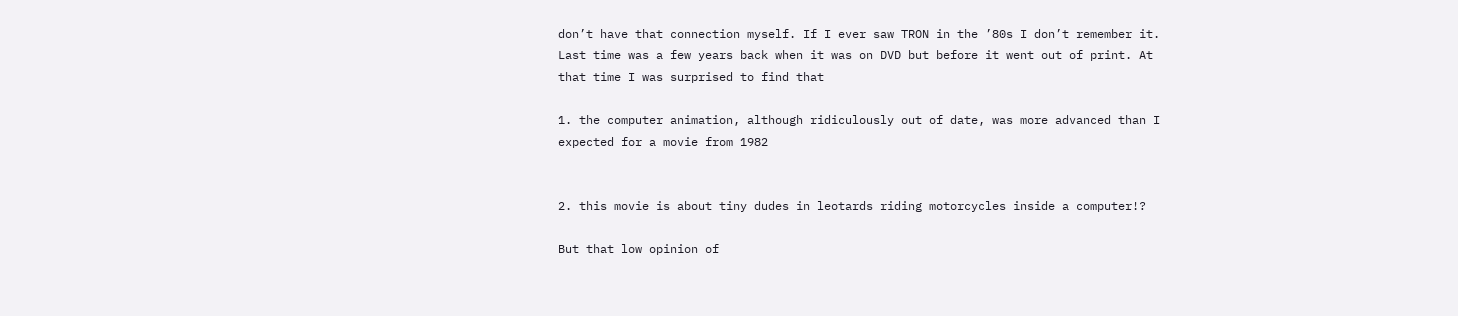don’t have that connection myself. If I ever saw TRON in the ’80s I don’t remember it. Last time was a few years back when it was on DVD but before it went out of print. At that time I was surprised to find that

1. the computer animation, although ridiculously out of date, was more advanced than I expected for a movie from 1982


2. this movie is about tiny dudes in leotards riding motorcycles inside a computer!?

But that low opinion of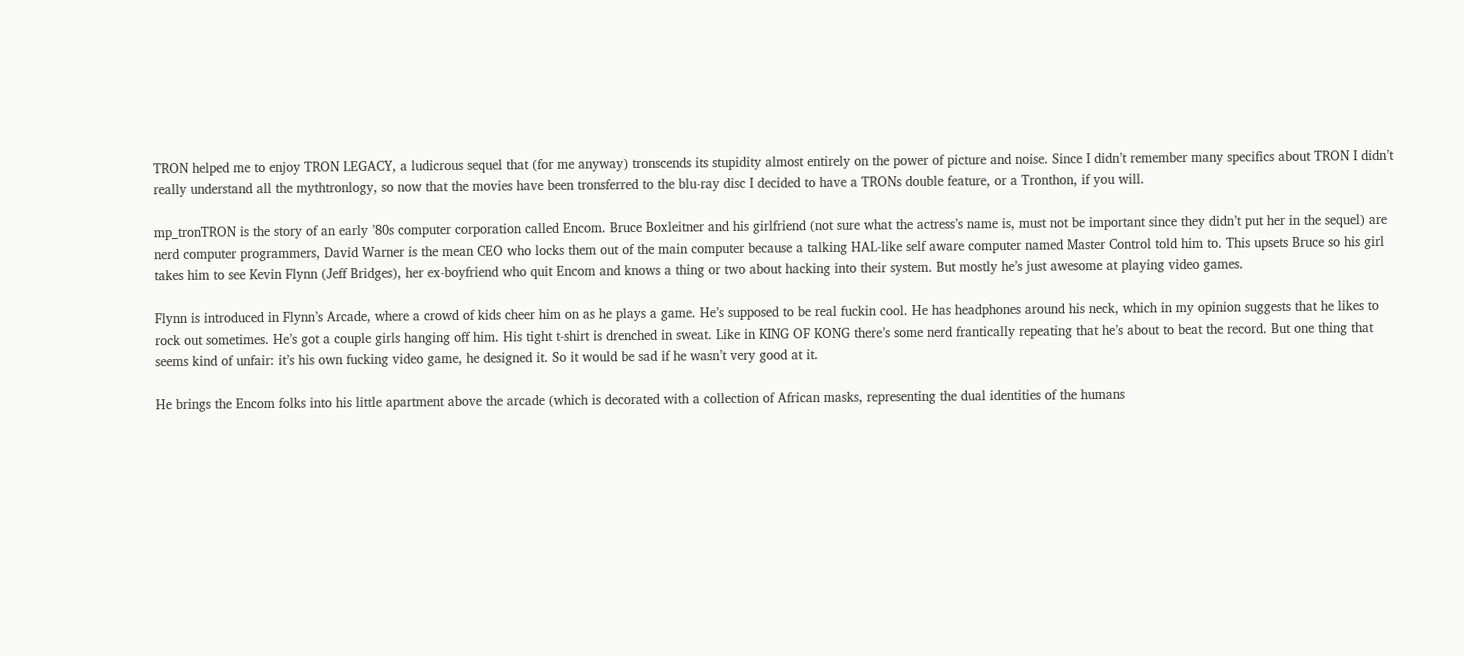TRON helped me to enjoy TRON LEGACY, a ludicrous sequel that (for me anyway) tronscends its stupidity almost entirely on the power of picture and noise. Since I didn’t remember many specifics about TRON I didn’t really understand all the mythtronlogy, so now that the movies have been tronsferred to the blu-ray disc I decided to have a TRONs double feature, or a Tronthon, if you will.

mp_tronTRON is the story of an early ’80s computer corporation called Encom. Bruce Boxleitner and his girlfriend (not sure what the actress’s name is, must not be important since they didn’t put her in the sequel) are nerd computer programmers, David Warner is the mean CEO who locks them out of the main computer because a talking HAL-like self aware computer named Master Control told him to. This upsets Bruce so his girl takes him to see Kevin Flynn (Jeff Bridges), her ex-boyfriend who quit Encom and knows a thing or two about hacking into their system. But mostly he’s just awesome at playing video games.

Flynn is introduced in Flynn’s Arcade, where a crowd of kids cheer him on as he plays a game. He’s supposed to be real fuckin cool. He has headphones around his neck, which in my opinion suggests that he likes to rock out sometimes. He’s got a couple girls hanging off him. His tight t-shirt is drenched in sweat. Like in KING OF KONG there’s some nerd frantically repeating that he’s about to beat the record. But one thing that seems kind of unfair: it’s his own fucking video game, he designed it. So it would be sad if he wasn’t very good at it.

He brings the Encom folks into his little apartment above the arcade (which is decorated with a collection of African masks, representing the dual identities of the humans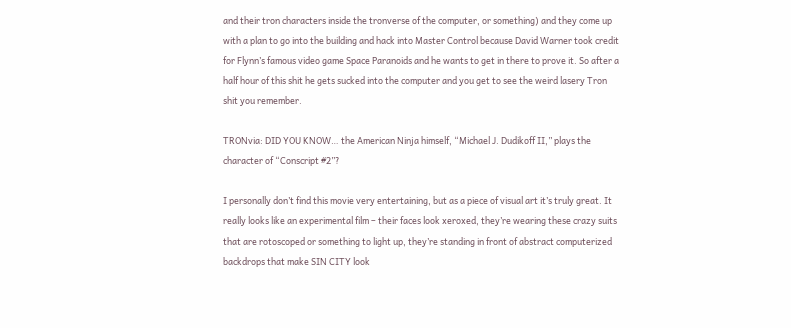and their tron characters inside the tronverse of the computer, or something) and they come up with a plan to go into the building and hack into Master Control because David Warner took credit for Flynn’s famous video game Space Paranoids and he wants to get in there to prove it. So after a half hour of this shit he gets sucked into the computer and you get to see the weird lasery Tron shit you remember.

TRONvia: DID YOU KNOW… the American Ninja himself, “Michael J. Dudikoff II,” plays the character of “Conscript #2”?

I personally don’t find this movie very entertaining, but as a piece of visual art it’s truly great. It really looks like an experimental film – their faces look xeroxed, they’re wearing these crazy suits that are rotoscoped or something to light up, they’re standing in front of abstract computerized backdrops that make SIN CITY look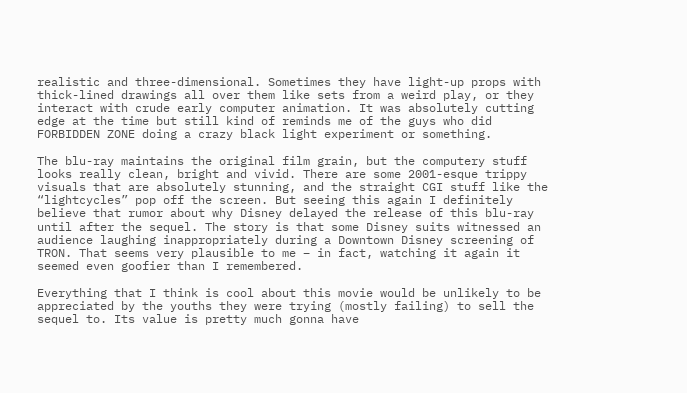realistic and three-dimensional. Sometimes they have light-up props with thick-lined drawings all over them like sets from a weird play, or they interact with crude early computer animation. It was absolutely cutting edge at the time but still kind of reminds me of the guys who did FORBIDDEN ZONE doing a crazy black light experiment or something.

The blu-ray maintains the original film grain, but the computery stuff looks really clean, bright and vivid. There are some 2001-esque trippy visuals that are absolutely stunning, and the straight CGI stuff like the “lightcycles” pop off the screen. But seeing this again I definitely believe that rumor about why Disney delayed the release of this blu-ray until after the sequel. The story is that some Disney suits witnessed an audience laughing inappropriately during a Downtown Disney screening of TRON. That seems very plausible to me – in fact, watching it again it seemed even goofier than I remembered.

Everything that I think is cool about this movie would be unlikely to be appreciated by the youths they were trying (mostly failing) to sell the sequel to. Its value is pretty much gonna have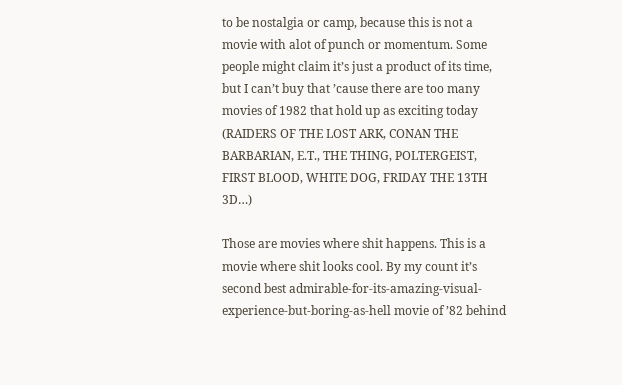to be nostalgia or camp, because this is not a movie with alot of punch or momentum. Some people might claim it’s just a product of its time, but I can’t buy that ’cause there are too many movies of 1982 that hold up as exciting today (RAIDERS OF THE LOST ARK, CONAN THE BARBARIAN, E.T., THE THING, POLTERGEIST, FIRST BLOOD, WHITE DOG, FRIDAY THE 13TH 3D…)

Those are movies where shit happens. This is a movie where shit looks cool. By my count it’s  second best admirable-for-its-amazing-visual-experience-but-boring-as-hell movie of ’82 behind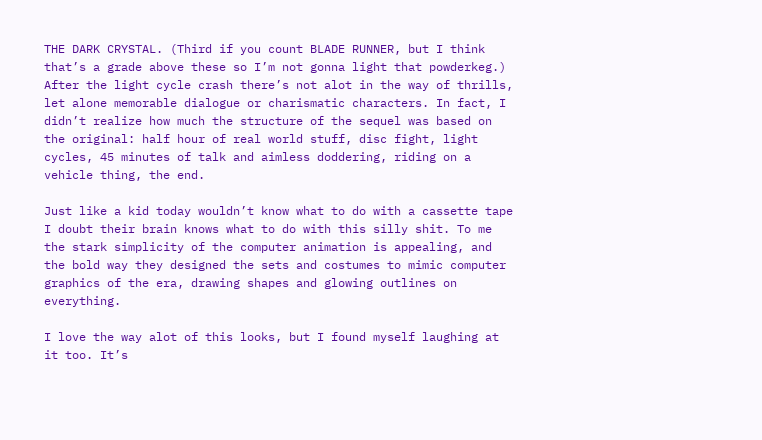THE DARK CRYSTAL. (Third if you count BLADE RUNNER, but I think that’s a grade above these so I’m not gonna light that powderkeg.) After the light cycle crash there’s not alot in the way of thrills, let alone memorable dialogue or charismatic characters. In fact, I didn’t realize how much the structure of the sequel was based on the original: half hour of real world stuff, disc fight, light cycles, 45 minutes of talk and aimless doddering, riding on a vehicle thing, the end.

Just like a kid today wouldn’t know what to do with a cassette tape I doubt their brain knows what to do with this silly shit. To me the stark simplicity of the computer animation is appealing, and the bold way they designed the sets and costumes to mimic computer graphics of the era, drawing shapes and glowing outlines on everything.

I love the way alot of this looks, but I found myself laughing at it too. It’s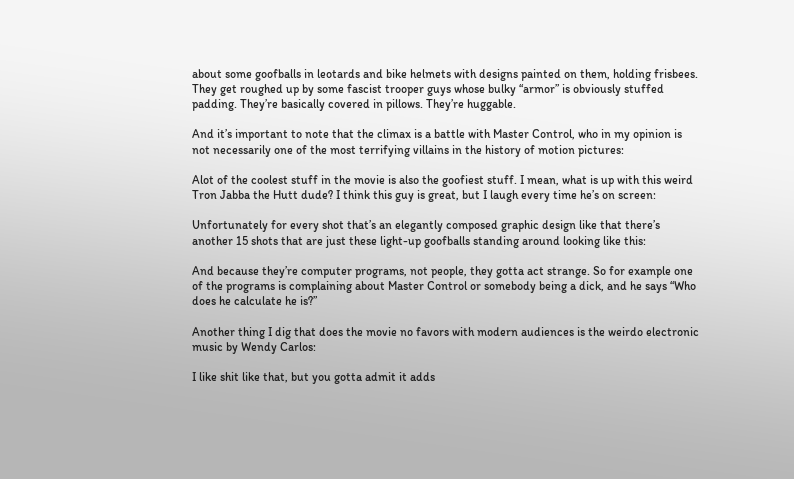about some goofballs in leotards and bike helmets with designs painted on them, holding frisbees. They get roughed up by some fascist trooper guys whose bulky “armor” is obviously stuffed padding. They’re basically covered in pillows. They’re huggable.

And it’s important to note that the climax is a battle with Master Control, who in my opinion is not necessarily one of the most terrifying villains in the history of motion pictures:

Alot of the coolest stuff in the movie is also the goofiest stuff. I mean, what is up with this weird Tron Jabba the Hutt dude? I think this guy is great, but I laugh every time he’s on screen:

Unfortunately for every shot that’s an elegantly composed graphic design like that there’s another 15 shots that are just these light-up goofballs standing around looking like this:

And because they’re computer programs, not people, they gotta act strange. So for example one of the programs is complaining about Master Control or somebody being a dick, and he says “Who does he calculate he is?”

Another thing I dig that does the movie no favors with modern audiences is the weirdo electronic music by Wendy Carlos:

I like shit like that, but you gotta admit it adds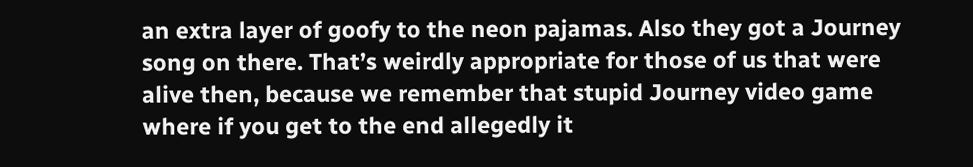an extra layer of goofy to the neon pajamas. Also they got a Journey song on there. That’s weirdly appropriate for those of us that were alive then, because we remember that stupid Journey video game where if you get to the end allegedly it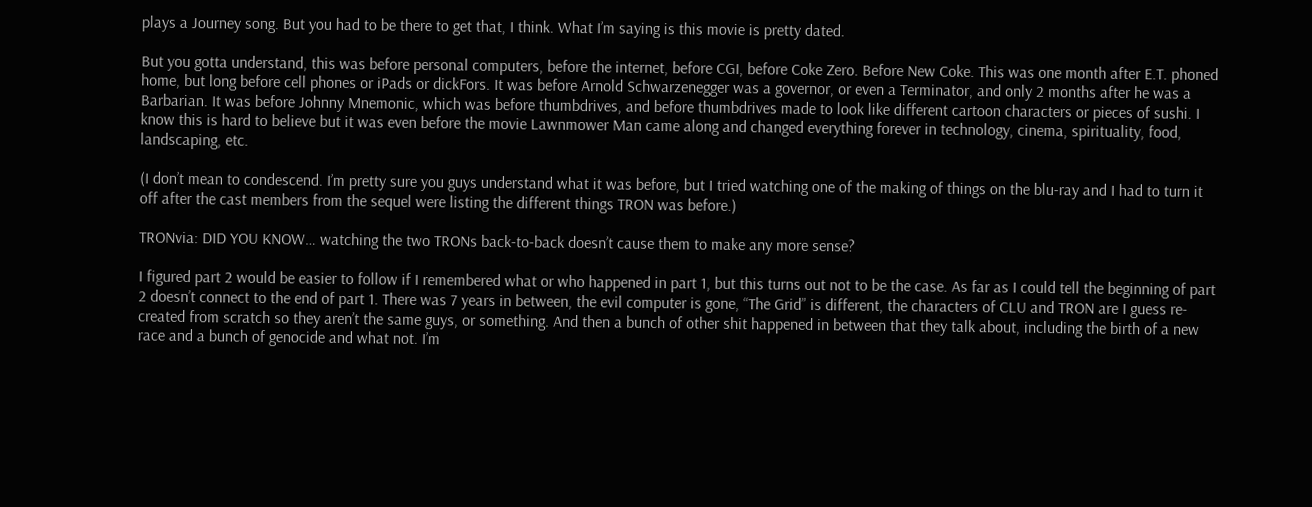plays a Journey song. But you had to be there to get that, I think. What I’m saying is this movie is pretty dated.

But you gotta understand, this was before personal computers, before the internet, before CGI, before Coke Zero. Before New Coke. This was one month after E.T. phoned home, but long before cell phones or iPads or dickFors. It was before Arnold Schwarzenegger was a governor, or even a Terminator, and only 2 months after he was a Barbarian. It was before Johnny Mnemonic, which was before thumbdrives, and before thumbdrives made to look like different cartoon characters or pieces of sushi. I know this is hard to believe but it was even before the movie Lawnmower Man came along and changed everything forever in technology, cinema, spirituality, food, landscaping, etc.

(I don’t mean to condescend. I’m pretty sure you guys understand what it was before, but I tried watching one of the making of things on the blu-ray and I had to turn it off after the cast members from the sequel were listing the different things TRON was before.)

TRONvia: DID YOU KNOW… watching the two TRONs back-to-back doesn’t cause them to make any more sense?

I figured part 2 would be easier to follow if I remembered what or who happened in part 1, but this turns out not to be the case. As far as I could tell the beginning of part 2 doesn’t connect to the end of part 1. There was 7 years in between, the evil computer is gone, “The Grid” is different, the characters of CLU and TRON are I guess re-created from scratch so they aren’t the same guys, or something. And then a bunch of other shit happened in between that they talk about, including the birth of a new race and a bunch of genocide and what not. I’m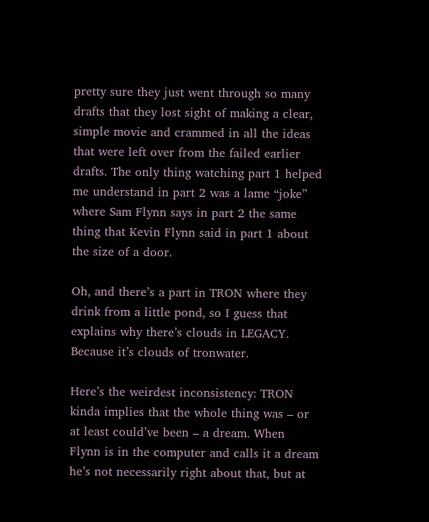pretty sure they just went through so many drafts that they lost sight of making a clear, simple movie and crammed in all the ideas that were left over from the failed earlier drafts. The only thing watching part 1 helped me understand in part 2 was a lame “joke” where Sam Flynn says in part 2 the same thing that Kevin Flynn said in part 1 about the size of a door.

Oh, and there’s a part in TRON where they drink from a little pond, so I guess that explains why there’s clouds in LEGACY. Because it’s clouds of tronwater.

Here’s the weirdest inconsistency: TRON kinda implies that the whole thing was – or at least could’ve been – a dream. When Flynn is in the computer and calls it a dream he’s not necessarily right about that, but at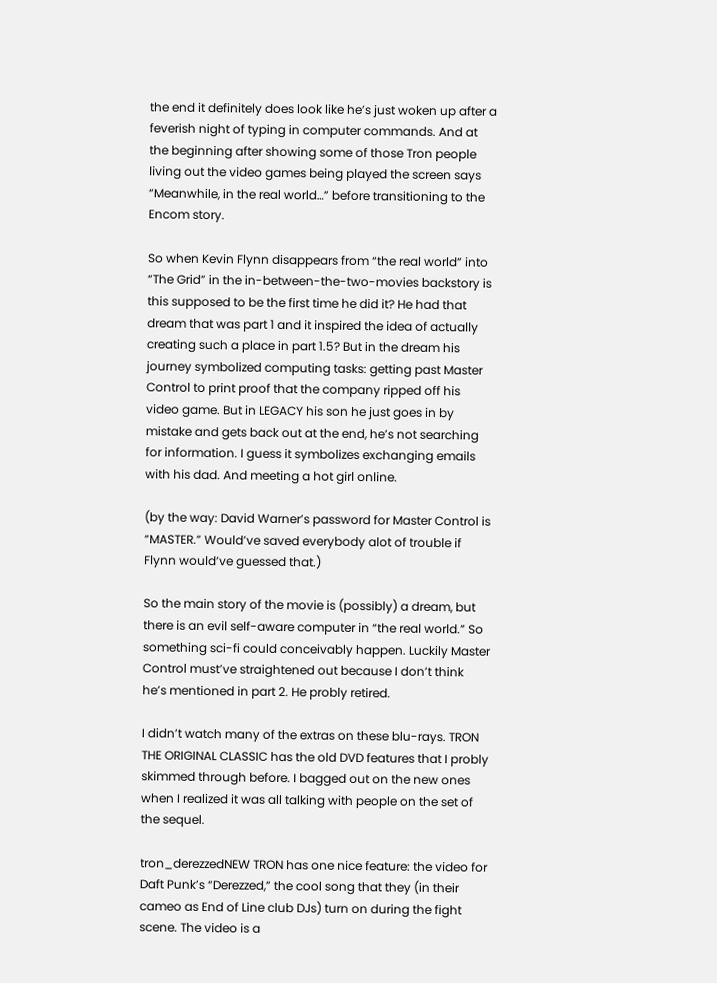the end it definitely does look like he’s just woken up after a feverish night of typing in computer commands. And at the beginning after showing some of those Tron people living out the video games being played the screen says “Meanwhile, in the real world…” before transitioning to the Encom story.

So when Kevin Flynn disappears from “the real world” into “The Grid” in the in-between-the-two-movies backstory is this supposed to be the first time he did it? He had that dream that was part 1 and it inspired the idea of actually creating such a place in part 1.5? But in the dream his journey symbolized computing tasks: getting past Master Control to print proof that the company ripped off his video game. But in LEGACY his son he just goes in by mistake and gets back out at the end, he’s not searching for information. I guess it symbolizes exchanging emails with his dad. And meeting a hot girl online.

(by the way: David Warner’s password for Master Control is “MASTER.” Would’ve saved everybody alot of trouble if Flynn would’ve guessed that.)

So the main story of the movie is (possibly) a dream, but there is an evil self-aware computer in “the real world.” So something sci-fi could conceivably happen. Luckily Master Control must’ve straightened out because I don’t think he’s mentioned in part 2. He probly retired.

I didn’t watch many of the extras on these blu-rays. TRON THE ORIGINAL CLASSIC has the old DVD features that I probly skimmed through before. I bagged out on the new ones when I realized it was all talking with people on the set of the sequel.

tron_derezzedNEW TRON has one nice feature: the video for Daft Punk’s “Derezzed,” the cool song that they (in their cameo as End of Line club DJs) turn on during the fight scene. The video is a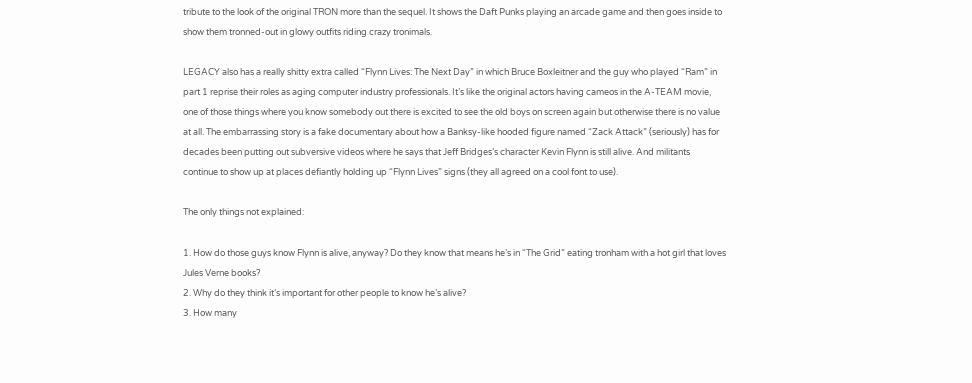tribute to the look of the original TRON more than the sequel. It shows the Daft Punks playing an arcade game and then goes inside to show them tronned-out in glowy outfits riding crazy tronimals.

LEGACY also has a really shitty extra called “Flynn Lives: The Next Day” in which Bruce Boxleitner and the guy who played “Ram” in part 1 reprise their roles as aging computer industry professionals. It’s like the original actors having cameos in the A-TEAM movie, one of those things where you know somebody out there is excited to see the old boys on screen again but otherwise there is no value at all. The embarrassing story is a fake documentary about how a Banksy-like hooded figure named “Zack Attack” (seriously) has for decades been putting out subversive videos where he says that Jeff Bridges’s character Kevin Flynn is still alive. And militants continue to show up at places defiantly holding up “Flynn Lives” signs (they all agreed on a cool font to use).

The only things not explained:

1. How do those guys know Flynn is alive, anyway? Do they know that means he’s in “The Grid” eating tronham with a hot girl that loves Jules Verne books?
2. Why do they think it’s important for other people to know he’s alive?
3. How many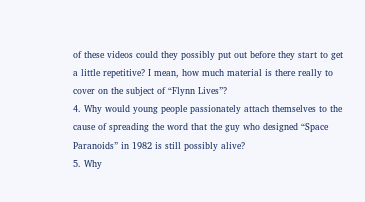of these videos could they possibly put out before they start to get a little repetitive? I mean, how much material is there really to cover on the subject of “Flynn Lives”?
4. Why would young people passionately attach themselves to the cause of spreading the word that the guy who designed “Space Paranoids” in 1982 is still possibly alive?
5. Why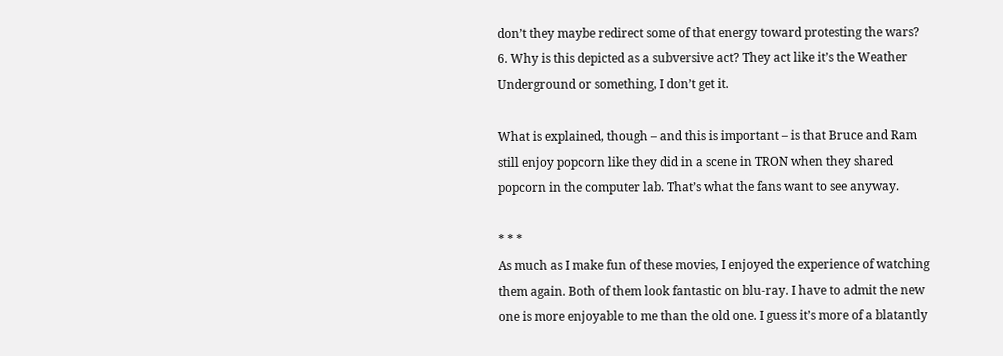don’t they maybe redirect some of that energy toward protesting the wars?
6. Why is this depicted as a subversive act? They act like it’s the Weather Underground or something, I don’t get it.

What is explained, though – and this is important – is that Bruce and Ram still enjoy popcorn like they did in a scene in TRON when they shared popcorn in the computer lab. That’s what the fans want to see anyway.

* * *
As much as I make fun of these movies, I enjoyed the experience of watching them again. Both of them look fantastic on blu-ray. I have to admit the new one is more enjoyable to me than the old one. I guess it’s more of a blatantly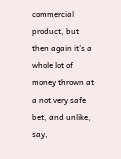commercial product, but then again it’s a whole lot of money thrown at a not very safe bet, and unlike, say,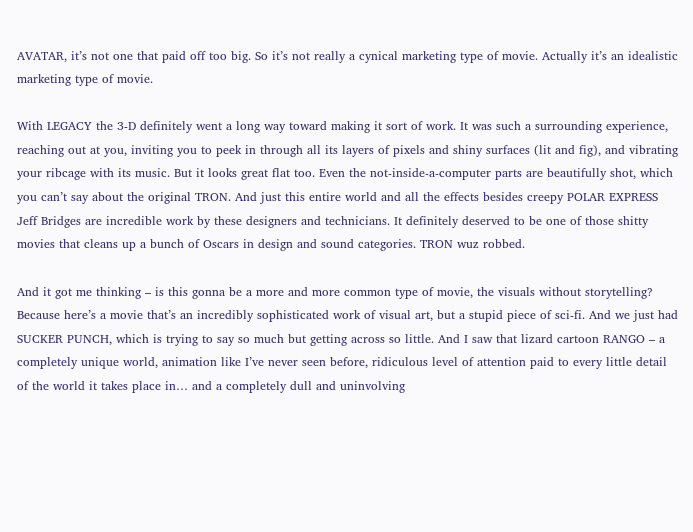AVATAR, it’s not one that paid off too big. So it’s not really a cynical marketing type of movie. Actually it’s an idealistic marketing type of movie.

With LEGACY the 3-D definitely went a long way toward making it sort of work. It was such a surrounding experience, reaching out at you, inviting you to peek in through all its layers of pixels and shiny surfaces (lit and fig), and vibrating your ribcage with its music. But it looks great flat too. Even the not-inside-a-computer parts are beautifully shot, which you can’t say about the original TRON. And just this entire world and all the effects besides creepy POLAR EXPRESS Jeff Bridges are incredible work by these designers and technicians. It definitely deserved to be one of those shitty movies that cleans up a bunch of Oscars in design and sound categories. TRON wuz robbed.

And it got me thinking – is this gonna be a more and more common type of movie, the visuals without storytelling? Because here’s a movie that’s an incredibly sophisticated work of visual art, but a stupid piece of sci-fi. And we just had SUCKER PUNCH, which is trying to say so much but getting across so little. And I saw that lizard cartoon RANGO – a completely unique world, animation like I’ve never seen before, ridiculous level of attention paid to every little detail of the world it takes place in… and a completely dull and uninvolving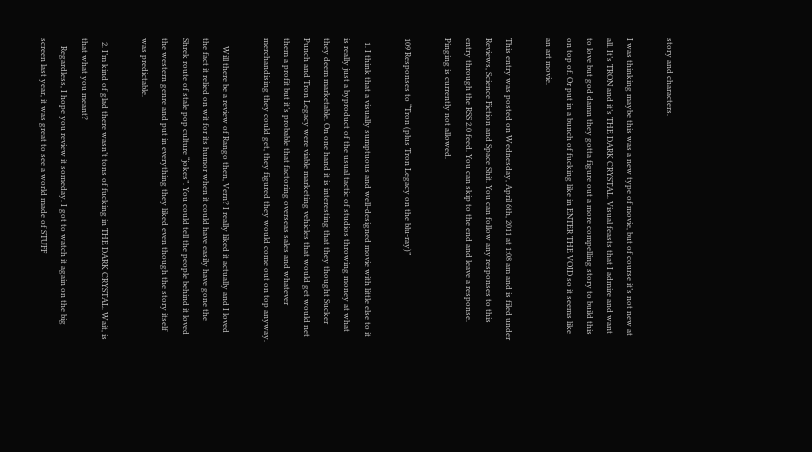story and characters.

I was thinking maybe this was a new type of movie, but of course it’s not new at all. It’s TRON and it’s THE DARK CRYSTAL. Visual feasts that I admire and want to love but god damn they gotta figure out a more compelling story to build this on top of. Or put in a bunch of fucking like in ENTER THE VOID so it seems like an art movie.

This entry was posted on Wednesday, April 6th, 2011 at 1:08 am and is filed under Reviews, Science Fiction and Space Shit. You can follow any responses to this entry through the RSS 2.0 feed. You can skip to the end and leave a response. Pinging is currently not allowed.

109 Responses to “Tron (plus Tron Legacy on the blu-ray)”

  1. I think that a visually sumptuous and well-designed movie with little else to it is really just a byproduct of the usual tactic of studios throwing money at what they deem marketable. On one hand it is interesting that they thought Sucker Punch and Tron Legacy were viable marketing vehicles that would get would net them a profit but it’s probable that factoring overseas sales and whatever merchandising they could get, they figured they would come out on top anyway.

    Will there be a review of Rango then, Vern? I really liked it actually and I loved the fact it relied on wit for its humor when it could have easily have gone the Shrek route of stale pop culture “jokes”. You could tell the people behind it loved the western genre and put in everything they liked even though the story itself was predictable.

  2. I’m kind of glad there wasn’t tons of fucking in THE DARK CRYSTAL. Wait, is that what you meant?
    Regardless, I hope you review it someday. I got to watch it again on the big screen last year, it was great to see a world made of STUFF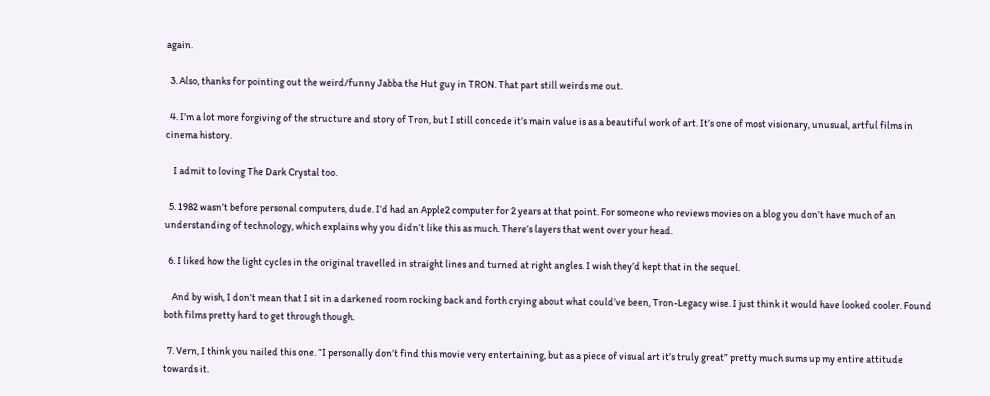again.

  3. Also, thanks for pointing out the weird/funny Jabba the Hut guy in TRON. That part still weirds me out.

  4. I’m a lot more forgiving of the structure and story of Tron, but I still concede it’s main value is as a beautiful work of art. It’s one of most visionary, unusual, artful films in cinema history.

    I admit to loving The Dark Crystal too.

  5. 1982 wasn’t before personal computers, dude. I’d had an Apple2 computer for 2 years at that point. For someone who reviews movies on a blog you don’t have much of an understanding of technology, which explains why you didn’t like this as much. There’s layers that went over your head.

  6. I liked how the light cycles in the original travelled in straight lines and turned at right angles. I wish they’d kept that in the sequel.

    And by wish, I don’t mean that I sit in a darkened room rocking back and forth crying about what could’ve been, Tron-Legacy wise. I just think it would have looked cooler. Found both films pretty hard to get through though.

  7. Vern, I think you nailed this one. “I personally don’t find this movie very entertaining, but as a piece of visual art it’s truly great” pretty much sums up my entire attitude towards it.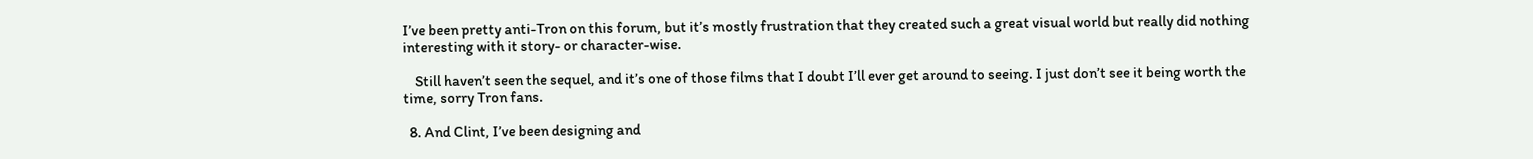I’ve been pretty anti-Tron on this forum, but it’s mostly frustration that they created such a great visual world but really did nothing interesting with it story- or character-wise.

    Still haven’t seen the sequel, and it’s one of those films that I doubt I’ll ever get around to seeing. I just don’t see it being worth the time, sorry Tron fans.

  8. And Clint, I’ve been designing and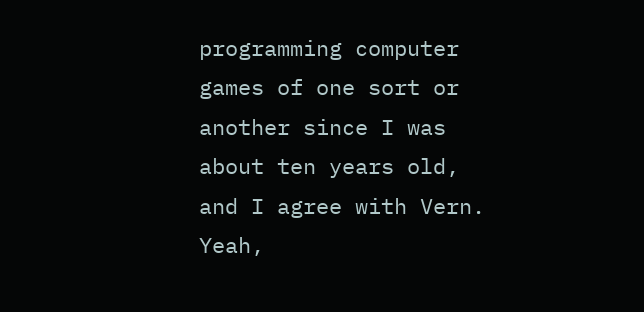programming computer games of one sort or another since I was about ten years old, and I agree with Vern. Yeah,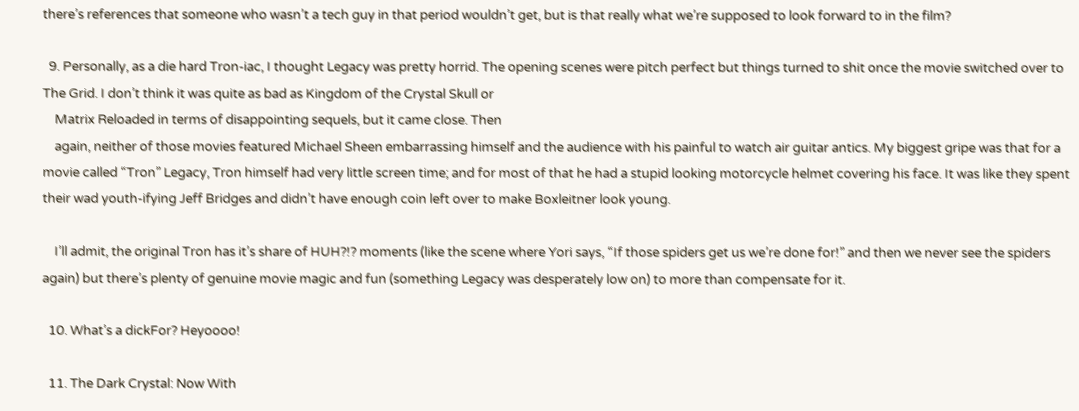there’s references that someone who wasn’t a tech guy in that period wouldn’t get, but is that really what we’re supposed to look forward to in the film?

  9. Personally, as a die hard Tron-iac, I thought Legacy was pretty horrid. The opening scenes were pitch perfect but things turned to shit once the movie switched over to The Grid. I don’t think it was quite as bad as Kingdom of the Crystal Skull or
    Matrix Reloaded in terms of disappointing sequels, but it came close. Then
    again, neither of those movies featured Michael Sheen embarrassing himself and the audience with his painful to watch air guitar antics. My biggest gripe was that for a movie called “Tron” Legacy, Tron himself had very little screen time; and for most of that he had a stupid looking motorcycle helmet covering his face. It was like they spent their wad youth-ifying Jeff Bridges and didn’t have enough coin left over to make Boxleitner look young.

    I’ll admit, the original Tron has it’s share of HUH?!? moments (like the scene where Yori says, “If those spiders get us we’re done for!” and then we never see the spiders again) but there’s plenty of genuine movie magic and fun (something Legacy was desperately low on) to more than compensate for it.

  10. What’s a dickFor? Heyoooo!

  11. The Dark Crystal: Now With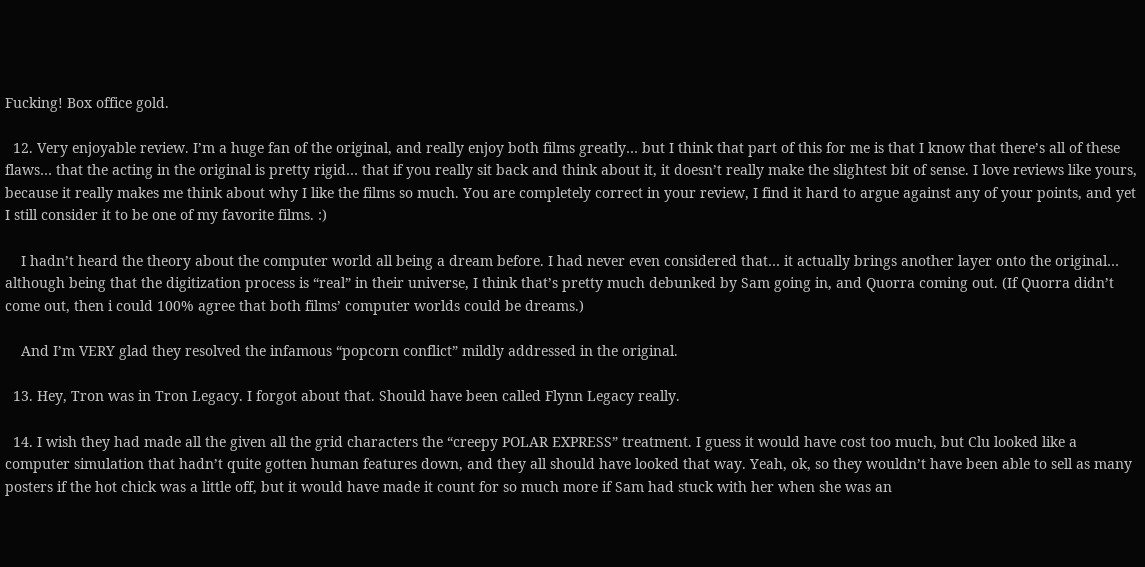Fucking! Box office gold.

  12. Very enjoyable review. I’m a huge fan of the original, and really enjoy both films greatly… but I think that part of this for me is that I know that there’s all of these flaws… that the acting in the original is pretty rigid… that if you really sit back and think about it, it doesn’t really make the slightest bit of sense. I love reviews like yours, because it really makes me think about why I like the films so much. You are completely correct in your review, I find it hard to argue against any of your points, and yet I still consider it to be one of my favorite films. :)

    I hadn’t heard the theory about the computer world all being a dream before. I had never even considered that… it actually brings another layer onto the original… although being that the digitization process is “real” in their universe, I think that’s pretty much debunked by Sam going in, and Quorra coming out. (If Quorra didn’t come out, then i could 100% agree that both films’ computer worlds could be dreams.)

    And I’m VERY glad they resolved the infamous “popcorn conflict” mildly addressed in the original.

  13. Hey, Tron was in Tron Legacy. I forgot about that. Should have been called Flynn Legacy really.

  14. I wish they had made all the given all the grid characters the “creepy POLAR EXPRESS” treatment. I guess it would have cost too much, but Clu looked like a computer simulation that hadn’t quite gotten human features down, and they all should have looked that way. Yeah, ok, so they wouldn’t have been able to sell as many posters if the hot chick was a little off, but it would have made it count for so much more if Sam had stuck with her when she was an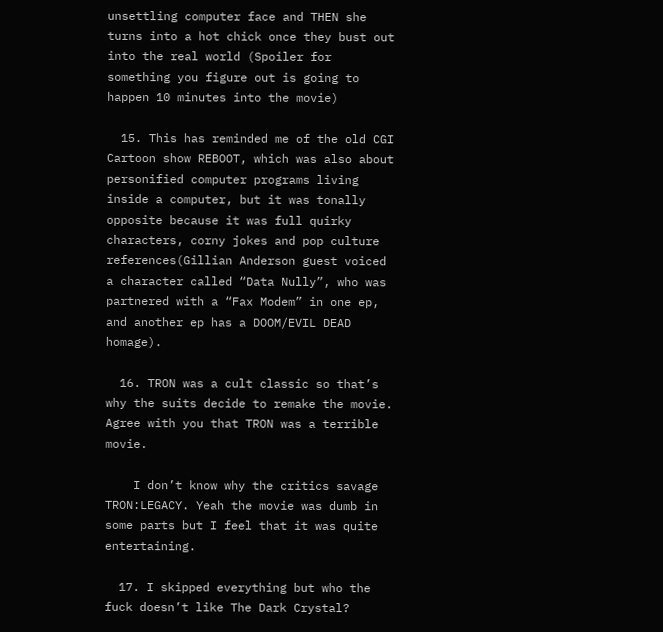unsettling computer face and THEN she turns into a hot chick once they bust out into the real world (Spoiler for something you figure out is going to happen 10 minutes into the movie)

  15. This has reminded me of the old CGI Cartoon show REBOOT, which was also about personified computer programs living inside a computer, but it was tonally opposite because it was full quirky characters, corny jokes and pop culture references(Gillian Anderson guest voiced a character called “Data Nully”, who was partnered with a “Fax Modem” in one ep, and another ep has a DOOM/EVIL DEAD homage).

  16. TRON was a cult classic so that’s why the suits decide to remake the movie. Agree with you that TRON was a terrible movie.

    I don’t know why the critics savage TRON:LEGACY. Yeah the movie was dumb in some parts but I feel that it was quite entertaining.

  17. I skipped everything but who the fuck doesn’t like The Dark Crystal?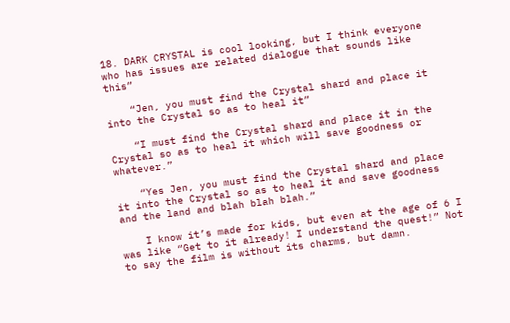18. DARK CRYSTAL is cool looking, but I think everyone who has issues are related dialogue that sounds like this”

    “Jen, you must find the Crystal shard and place it into the Crystal so as to heal it”

    “I must find the Crystal shard and place it in the Crystal so as to heal it which will save goodness or whatever.”

    “Yes Jen, you must find the Crystal shard and place it into the Crystal so as to heal it and save goodness and the land and blah blah blah.”

    I know it’s made for kids, but even at the age of 6 I was like “Get to it already! I understand the quest!” Not to say the film is without its charms, but damn.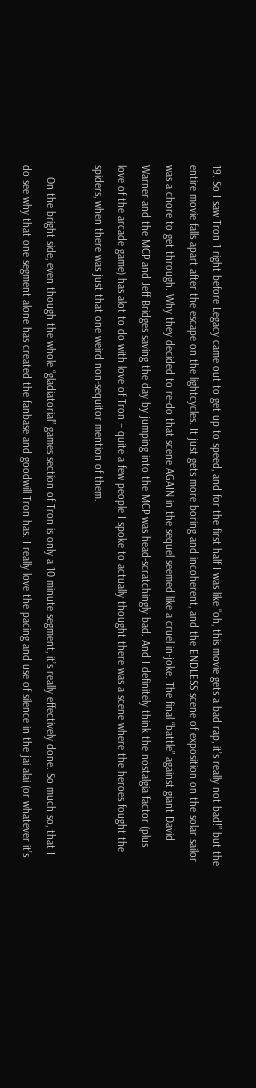19. So I saw Tron 1 right before Legacy came out to get up to speed, and for the first half I was like “oh, this movie gets a bad rap, it’s really not bad!” but the entire movie falls apart after the escape on the lightcycles. It just gets more boring and incoherent, and the ENDLESS scene of exposition on the solar sailor was a chore to get through. Why they decided to re-do that scene AGAIN in the sequel seemed like a cruel in-joke. The final “battle” against giant David Warner and the MCP and Jeff Bridges saving the day by jumping into the MCP was head-scratchingly bad. And I definitely think the nostalgia factor (plus love of the arcade game) has alot to do with love of Tron – quite a few people I spoke to actually thought there was a scene where the heroes fought the spiders, when there was just that one weird non-sequitor mention of them.

    On the bright side, even though the whole “gladiatorial” games section of Tron is only a 10 minute segment, it’s really effectively done. So much so, that I do see why that one segment alone has created the fanbase and goodwill Tron has. I really love the pacing and use of silence in the jai alai (or whatever it’s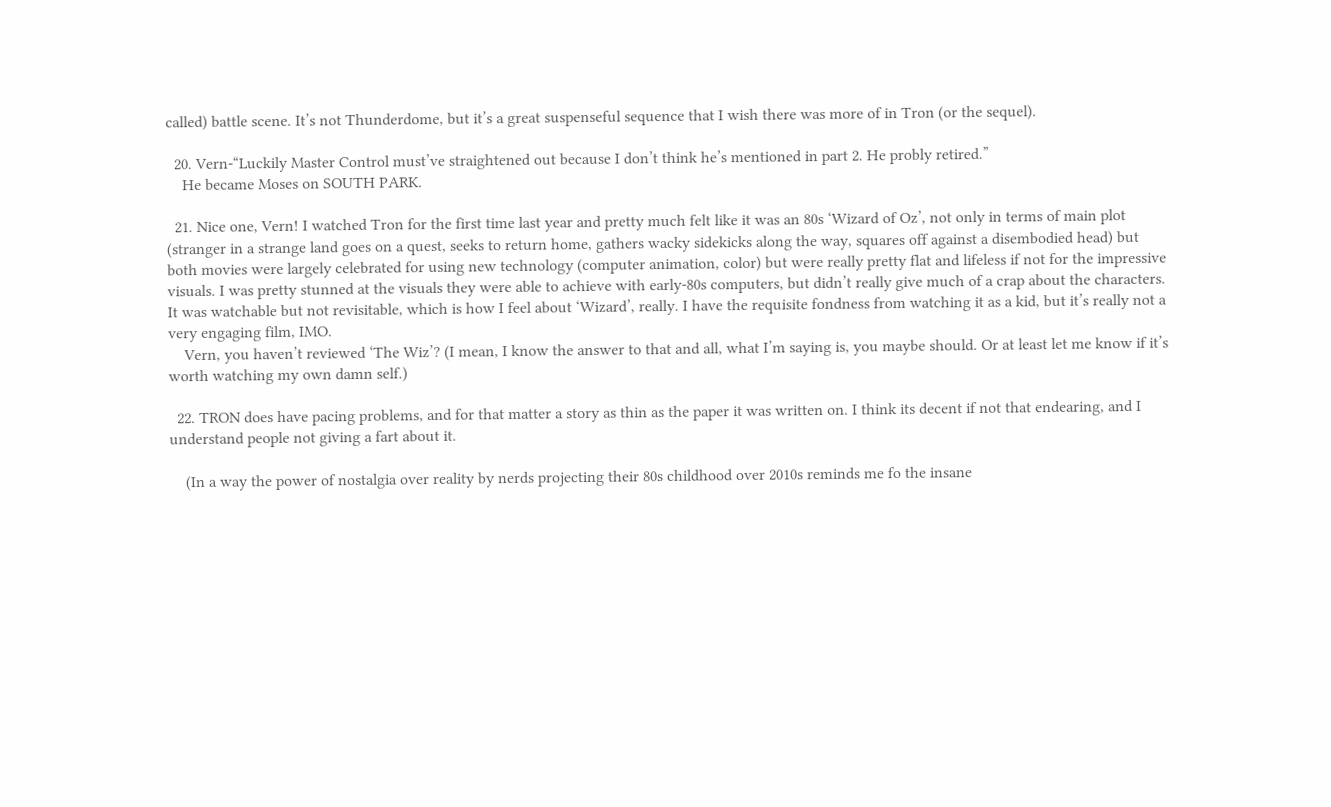called) battle scene. It’s not Thunderdome, but it’s a great suspenseful sequence that I wish there was more of in Tron (or the sequel).

  20. Vern-“Luckily Master Control must’ve straightened out because I don’t think he’s mentioned in part 2. He probly retired.”
    He became Moses on SOUTH PARK.

  21. Nice one, Vern! I watched Tron for the first time last year and pretty much felt like it was an 80s ‘Wizard of Oz’, not only in terms of main plot (stranger in a strange land goes on a quest, seeks to return home, gathers wacky sidekicks along the way, squares off against a disembodied head) but both movies were largely celebrated for using new technology (computer animation, color) but were really pretty flat and lifeless if not for the impressive visuals. I was pretty stunned at the visuals they were able to achieve with early-80s computers, but didn’t really give much of a crap about the characters. It was watchable but not revisitable, which is how I feel about ‘Wizard’, really. I have the requisite fondness from watching it as a kid, but it’s really not a very engaging film, IMO.
    Vern, you haven’t reviewed ‘The Wiz’? (I mean, I know the answer to that and all, what I’m saying is, you maybe should. Or at least let me know if it’s worth watching my own damn self.)

  22. TRON does have pacing problems, and for that matter a story as thin as the paper it was written on. I think its decent if not that endearing, and I understand people not giving a fart about it.

    (In a way the power of nostalgia over reality by nerds projecting their 80s childhood over 2010s reminds me fo the insane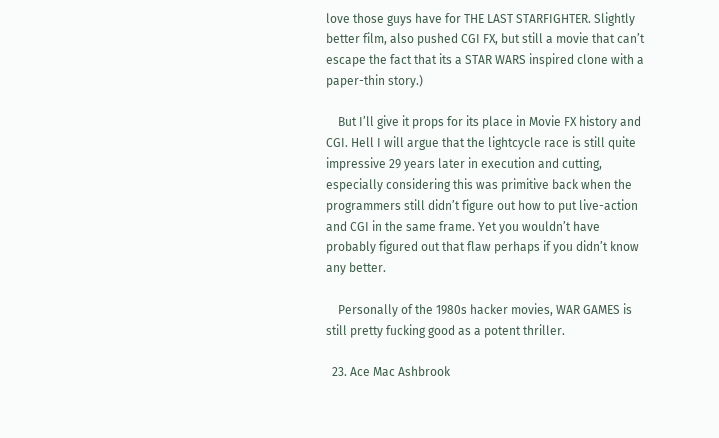love those guys have for THE LAST STARFIGHTER. Slightly better film, also pushed CGI FX, but still a movie that can’t escape the fact that its a STAR WARS inspired clone with a paper-thin story.)

    But I’ll give it props for its place in Movie FX history and CGI. Hell I will argue that the lightcycle race is still quite impressive 29 years later in execution and cutting, especially considering this was primitive back when the programmers still didn’t figure out how to put live-action and CGI in the same frame. Yet you wouldn’t have probably figured out that flaw perhaps if you didn’t know any better.

    Personally of the 1980s hacker movies, WAR GAMES is still pretty fucking good as a potent thriller.

  23. Ace Mac Ashbrook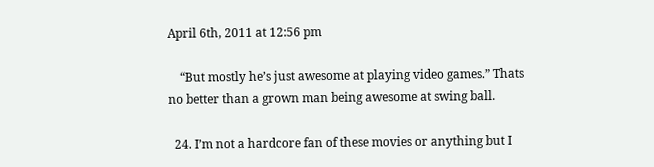April 6th, 2011 at 12:56 pm

    “But mostly he’s just awesome at playing video games.” Thats no better than a grown man being awesome at swing ball.

  24. I’m not a hardcore fan of these movies or anything but I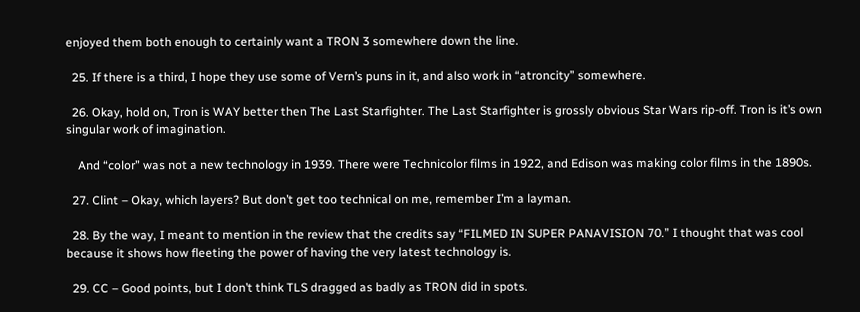enjoyed them both enough to certainly want a TRON 3 somewhere down the line.

  25. If there is a third, I hope they use some of Vern’s puns in it, and also work in “atroncity” somewhere.

  26. Okay, hold on, Tron is WAY better then The Last Starfighter. The Last Starfighter is grossly obvious Star Wars rip-off. Tron is it’s own singular work of imagination.

    And “color” was not a new technology in 1939. There were Technicolor films in 1922, and Edison was making color films in the 1890s.

  27. Clint – Okay, which layers? But don’t get too technical on me, remember I’m a layman.

  28. By the way, I meant to mention in the review that the credits say “FILMED IN SUPER PANAVISION 70.” I thought that was cool because it shows how fleeting the power of having the very latest technology is.

  29. CC – Good points, but I don’t think TLS dragged as badly as TRON did in spots.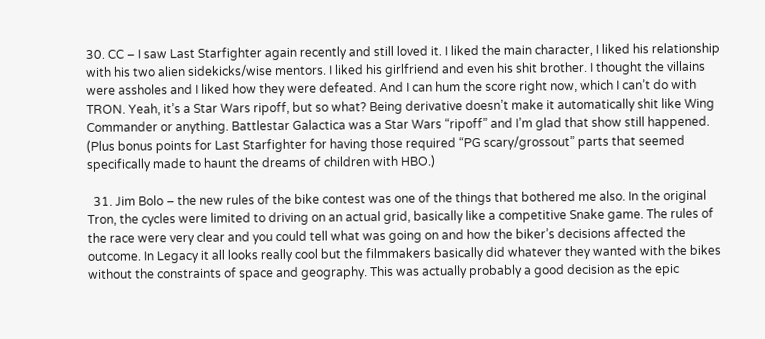30. CC – I saw Last Starfighter again recently and still loved it. I liked the main character, I liked his relationship with his two alien sidekicks/wise mentors. I liked his girlfriend and even his shit brother. I thought the villains were assholes and I liked how they were defeated. And I can hum the score right now, which I can’t do with TRON. Yeah, it’s a Star Wars ripoff, but so what? Being derivative doesn’t make it automatically shit like Wing Commander or anything. Battlestar Galactica was a Star Wars “ripoff” and I’m glad that show still happened. (Plus bonus points for Last Starfighter for having those required “PG scary/grossout” parts that seemed specifically made to haunt the dreams of children with HBO.)

  31. Jim Bolo – the new rules of the bike contest was one of the things that bothered me also. In the original Tron, the cycles were limited to driving on an actual grid, basically like a competitive Snake game. The rules of the race were very clear and you could tell what was going on and how the biker’s decisions affected the outcome. In Legacy it all looks really cool but the filmmakers basically did whatever they wanted with the bikes without the constraints of space and geography. This was actually probably a good decision as the epic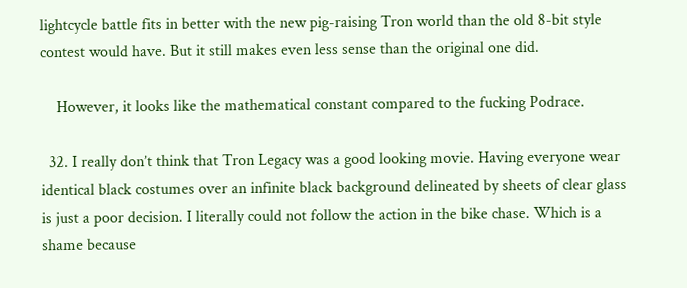lightcycle battle fits in better with the new pig-raising Tron world than the old 8-bit style contest would have. But it still makes even less sense than the original one did.

    However, it looks like the mathematical constant compared to the fucking Podrace.

  32. I really don’t think that Tron Legacy was a good looking movie. Having everyone wear identical black costumes over an infinite black background delineated by sheets of clear glass is just a poor decision. I literally could not follow the action in the bike chase. Which is a shame because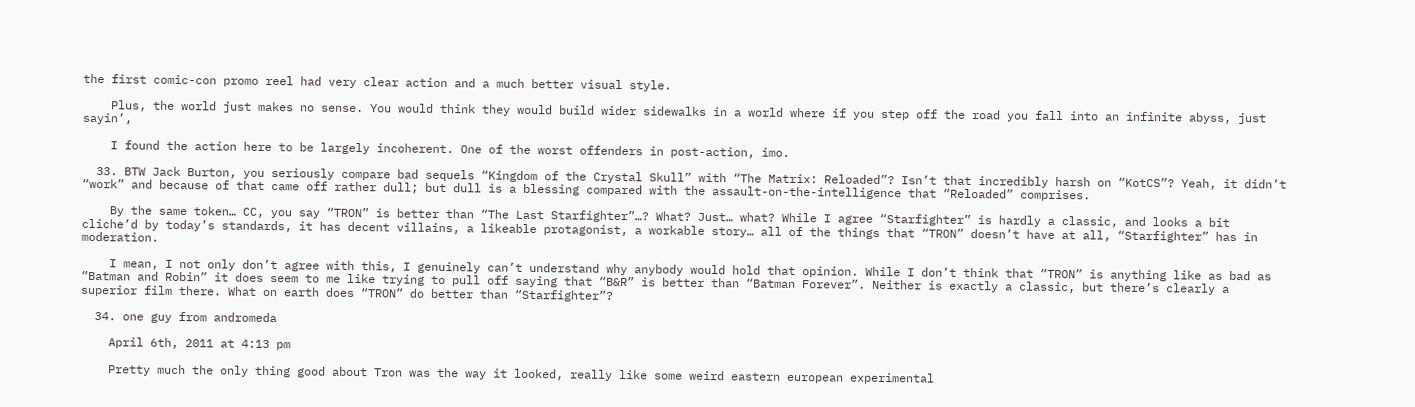the first comic-con promo reel had very clear action and a much better visual style.

    Plus, the world just makes no sense. You would think they would build wider sidewalks in a world where if you step off the road you fall into an infinite abyss, just sayin’,

    I found the action here to be largely incoherent. One of the worst offenders in post-action, imo.

  33. BTW Jack Burton, you seriously compare bad sequels “Kingdom of the Crystal Skull” with “The Matrix: Reloaded”? Isn’t that incredibly harsh on “KotCS”? Yeah, it didn’t “work” and because of that came off rather dull; but dull is a blessing compared with the assault-on-the-intelligence that “Reloaded” comprises.

    By the same token… CC, you say “TRON” is better than “The Last Starfighter”…? What? Just… what? While I agree “Starfighter” is hardly a classic, and looks a bit cliche’d by today’s standards, it has decent villains, a likeable protagonist, a workable story… all of the things that “TRON” doesn’t have at all, “Starfighter” has in moderation.

    I mean, I not only don’t agree with this, I genuinely can’t understand why anybody would hold that opinion. While I don’t think that “TRON” is anything like as bad as “Batman and Robin” it does seem to me like trying to pull off saying that “B&R” is better than “Batman Forever”. Neither is exactly a classic, but there’s clearly a superior film there. What on earth does “TRON” do better than “Starfighter”?

  34. one guy from andromeda

    April 6th, 2011 at 4:13 pm

    Pretty much the only thing good about Tron was the way it looked, really like some weird eastern european experimental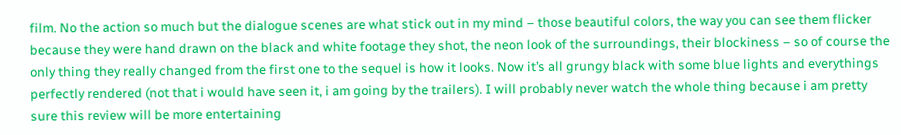film. No the action so much but the dialogue scenes are what stick out in my mind – those beautiful colors, the way you can see them flicker because they were hand drawn on the black and white footage they shot, the neon look of the surroundings, their blockiness – so of course the only thing they really changed from the first one to the sequel is how it looks. Now it’s all grungy black with some blue lights and everythings perfectly rendered (not that i would have seen it, i am going by the trailers). I will probably never watch the whole thing because i am pretty sure this review will be more entertaining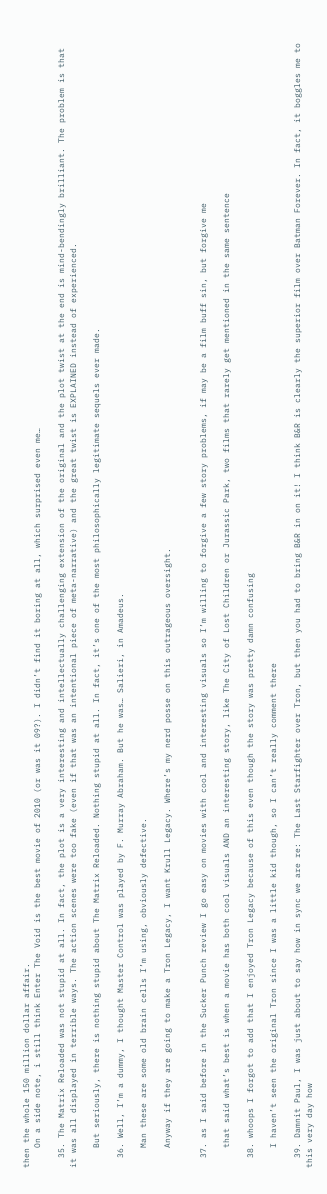then the whole 150 million dollar affair.
    On a side note, i still think Enter The Void is the best movie of 2010 (or was it 09?). I didn’t find it boring at all, which surprised even me…

  35. The Matrix Reloaded was not stupid at all. In fact, the plot is a very interesting and intellectually challenging extension of the original and the plot twist at the end is mind-bendingly brilliant. The problem is that it was all displayed in terrible ways. The action scenes were too fake (even if that was an intentional piece of meta-narrative) and the great twist is EXPLAINED instead of experienced.

    But seriously, there is nothing stupid about The Matrix Reloaded. Nothing stupid at all. In fact, it’s one of the most philosophically legitimate sequels ever made.

  36. Well, I’m a dummy, I thought Master Control was played by F. Murray Abraham. But he was… Salieri, in Amadeus.

    Man these are some old brain cells I’m using, obviously defective.

    Anyway if they are going to make a Tron Legacy, I want Krull Legacy. Where’s my nerd posse on this outrageous oversight.


  37. as I said before in the Sucker Punch review I go easy on movies with cool and interesting visuals so I’m willing to forgive a few story problems, if may be a film buff sin, but forgive me

    that said what’s best is when a movie has both cool visuals AND an interesting story, like The City of Lost Children or Jurassic Park, two films that rarely get mentioned in the same sentence

  38. whoops I forgot to add that I enjoyed Tron Legacy because of this even though the story was pretty damn confusing

    I haven’t seen the original Tron since I was a little kid though, so I can’t really comment there

  39. Damnit Paul, I was just about to say how in sync we are re: The Last Starfighter over Tron, but then you had to bring B&R in on it! I think B&R is clearly the superior film over Batman Forever. In fact, it boggles me to this very day how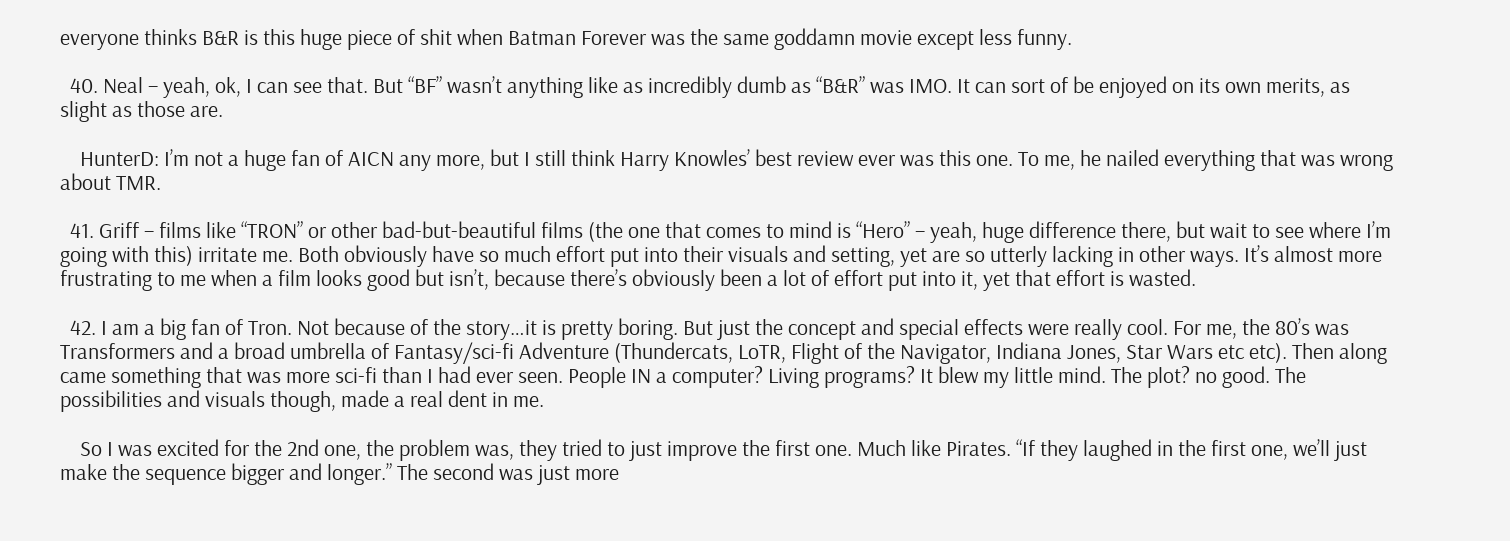everyone thinks B&R is this huge piece of shit when Batman Forever was the same goddamn movie except less funny.

  40. Neal – yeah, ok, I can see that. But “BF” wasn’t anything like as incredibly dumb as “B&R” was IMO. It can sort of be enjoyed on its own merits, as slight as those are.

    HunterD: I’m not a huge fan of AICN any more, but I still think Harry Knowles’ best review ever was this one. To me, he nailed everything that was wrong about TMR.

  41. Griff – films like “TRON” or other bad-but-beautiful films (the one that comes to mind is “Hero” – yeah, huge difference there, but wait to see where I’m going with this) irritate me. Both obviously have so much effort put into their visuals and setting, yet are so utterly lacking in other ways. It’s almost more frustrating to me when a film looks good but isn’t, because there’s obviously been a lot of effort put into it, yet that effort is wasted.

  42. I am a big fan of Tron. Not because of the story…it is pretty boring. But just the concept and special effects were really cool. For me, the 80’s was Transformers and a broad umbrella of Fantasy/sci-fi Adventure (Thundercats, LoTR, Flight of the Navigator, Indiana Jones, Star Wars etc etc). Then along came something that was more sci-fi than I had ever seen. People IN a computer? Living programs? It blew my little mind. The plot? no good. The possibilities and visuals though, made a real dent in me.

    So I was excited for the 2nd one, the problem was, they tried to just improve the first one. Much like Pirates. “If they laughed in the first one, we’ll just make the sequence bigger and longer.” The second was just more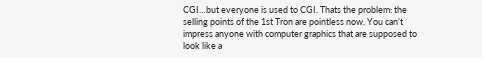CGI…but everyone is used to CGI. Thats the problem: the selling points of the 1st Tron are pointless now. You can’t impress anyone with computer graphics that are supposed to look like a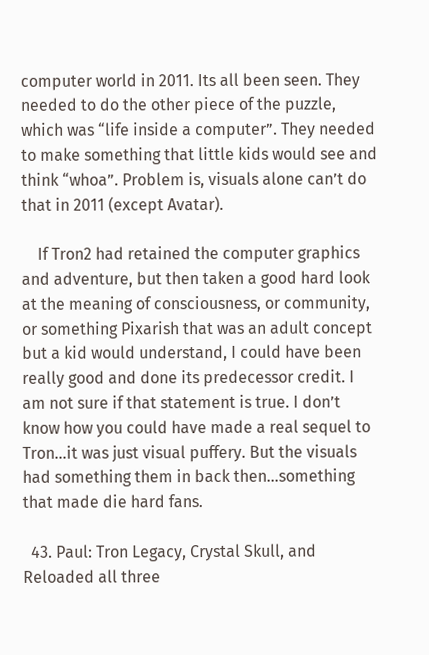computer world in 2011. Its all been seen. They needed to do the other piece of the puzzle, which was “life inside a computer”. They needed to make something that little kids would see and think “whoa”. Problem is, visuals alone can’t do that in 2011 (except Avatar).

    If Tron2 had retained the computer graphics and adventure, but then taken a good hard look at the meaning of consciousness, or community, or something Pixarish that was an adult concept but a kid would understand, I could have been really good and done its predecessor credit. I am not sure if that statement is true. I don’t know how you could have made a real sequel to Tron…it was just visual puffery. But the visuals had something them in back then…something that made die hard fans.

  43. Paul: Tron Legacy, Crystal Skull, and Reloaded all three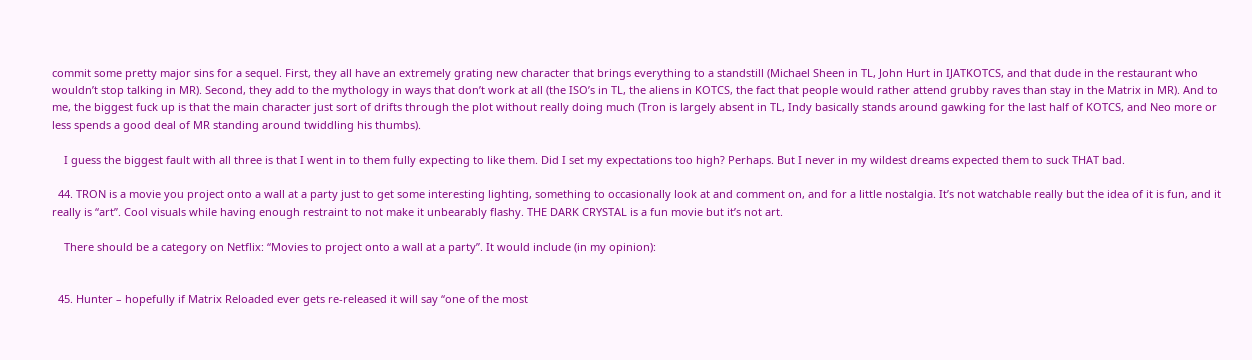commit some pretty major sins for a sequel. First, they all have an extremely grating new character that brings everything to a standstill (Michael Sheen in TL, John Hurt in IJATKOTCS, and that dude in the restaurant who wouldn’t stop talking in MR). Second, they add to the mythology in ways that don’t work at all (the ISO’s in TL, the aliens in KOTCS, the fact that people would rather attend grubby raves than stay in the Matrix in MR). And to me, the biggest fuck up is that the main character just sort of drifts through the plot without really doing much (Tron is largely absent in TL, Indy basically stands around gawking for the last half of KOTCS, and Neo more or less spends a good deal of MR standing around twiddling his thumbs).

    I guess the biggest fault with all three is that I went in to them fully expecting to like them. Did I set my expectations too high? Perhaps. But I never in my wildest dreams expected them to suck THAT bad.

  44. TRON is a movie you project onto a wall at a party just to get some interesting lighting, something to occasionally look at and comment on, and for a little nostalgia. It’s not watchable really but the idea of it is fun, and it really is “art”. Cool visuals while having enough restraint to not make it unbearably flashy. THE DARK CRYSTAL is a fun movie but it’s not art.

    There should be a category on Netflix: “Movies to project onto a wall at a party”. It would include (in my opinion):


  45. Hunter – hopefully if Matrix Reloaded ever gets re-released it will say “one of the most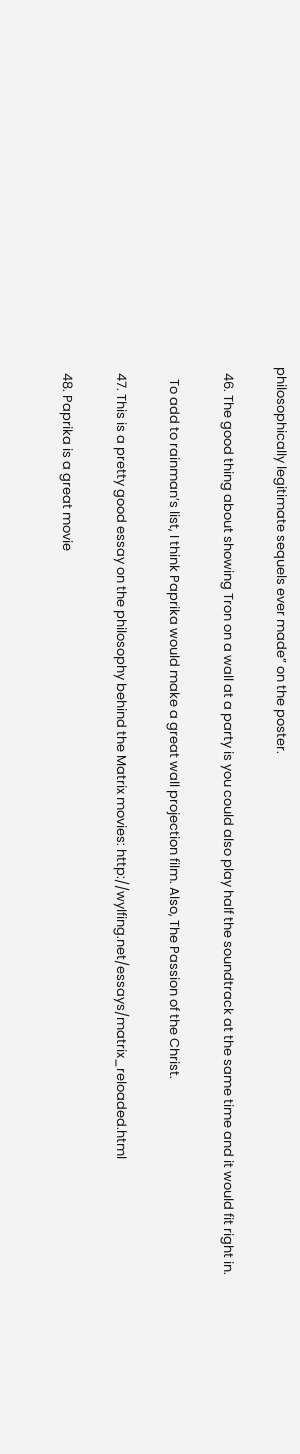philosophically legitimate sequels ever made” on the poster.

  46. The good thing about showing Tron on a wall at a party is you could also play half the soundtrack at the same time and it would fit right in.

    To add to rainman’s list, I think Paprika would make a great wall projection film. Also, The Passion of the Christ.

  47. This is a pretty good essay on the philosophy behind the Matrix movies: http://wylfing.net/essays/matrix_reloaded.html

  48. Paprika is a great movie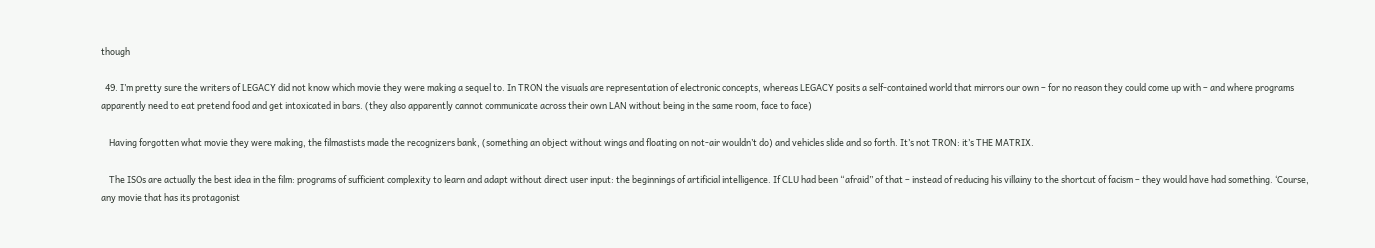though

  49. I’m pretty sure the writers of LEGACY did not know which movie they were making a sequel to. In TRON the visuals are representation of electronic concepts, whereas LEGACY posits a self-contained world that mirrors our own – for no reason they could come up with – and where programs apparently need to eat pretend food and get intoxicated in bars. (they also apparently cannot communicate across their own LAN without being in the same room, face to face)

    Having forgotten what movie they were making, the filmastists made the recognizers bank, (something an object without wings and floating on not-air wouldn’t do) and vehicles slide and so forth. It’s not TRON: it’s THE MATRIX.

    The ISOs are actually the best idea in the film: programs of sufficient complexity to learn and adapt without direct user input: the beginnings of artificial intelligence. If CLU had been “afraid” of that – instead of reducing his villainy to the shortcut of facism – they would have had something. ‘Course, any movie that has its protagonist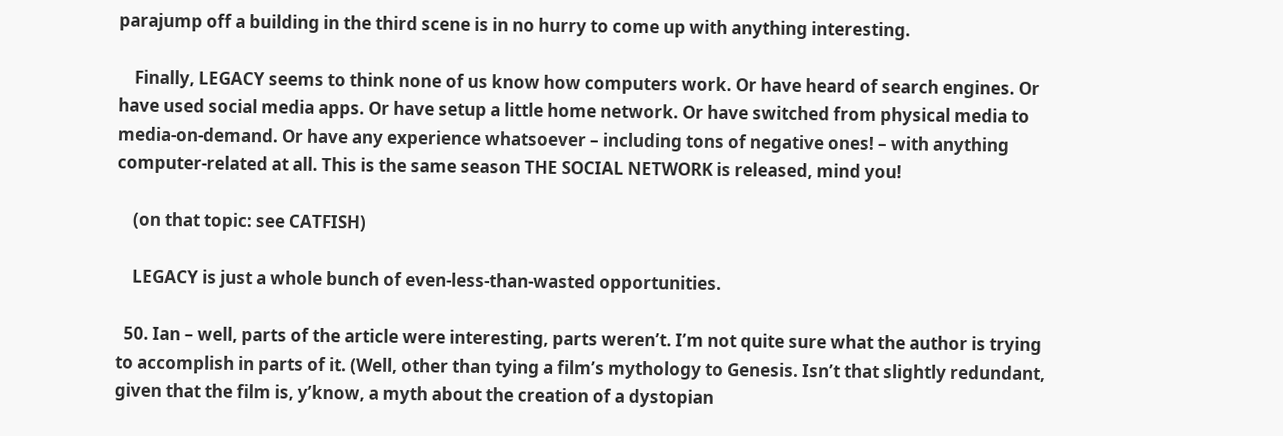parajump off a building in the third scene is in no hurry to come up with anything interesting.

    Finally, LEGACY seems to think none of us know how computers work. Or have heard of search engines. Or have used social media apps. Or have setup a little home network. Or have switched from physical media to media-on-demand. Or have any experience whatsoever – including tons of negative ones! – with anything computer-related at all. This is the same season THE SOCIAL NETWORK is released, mind you!

    (on that topic: see CATFISH)

    LEGACY is just a whole bunch of even-less-than-wasted opportunities.

  50. Ian – well, parts of the article were interesting, parts weren’t. I’m not quite sure what the author is trying to accomplish in parts of it. (Well, other than tying a film’s mythology to Genesis. Isn’t that slightly redundant, given that the film is, y’know, a myth about the creation of a dystopian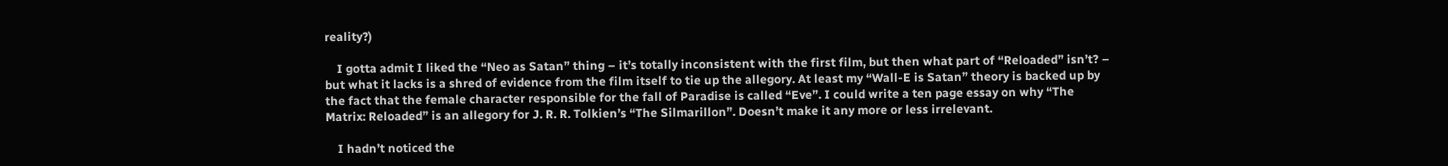reality?)

    I gotta admit I liked the “Neo as Satan” thing – it’s totally inconsistent with the first film, but then what part of “Reloaded” isn’t? – but what it lacks is a shred of evidence from the film itself to tie up the allegory. At least my “Wall-E is Satan” theory is backed up by the fact that the female character responsible for the fall of Paradise is called “Eve”. I could write a ten page essay on why “The Matrix: Reloaded” is an allegory for J. R. R. Tolkien’s “The Silmarillon”. Doesn’t make it any more or less irrelevant.

    I hadn’t noticed the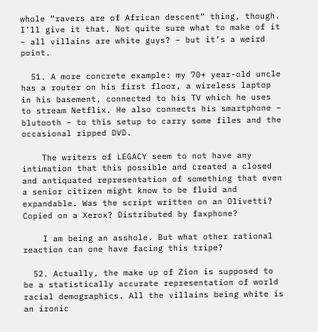whole “ravers are of African descent” thing, though. I’ll give it that. Not quite sure what to make of it – all villains are white guys? – but it’s a weird point.

  51. A more concrete example: my 70+ year-old uncle has a router on his first floor, a wireless laptop in his basement, connected to his TV which he uses to stream Netflix. He also connects his smartphone – blutooth – to this setup to carry some files and the occasional ripped DVD.

    The writers of LEGACY seem to not have any intimation that this possible and created a closed and antiquated representation of something that even a senior citizen might know to be fluid and expandable. Was the script written on an Olivetti? Copied on a Xerox? Distributed by faxphone?

    I am being an asshole. But what other rational reaction can one have facing this tripe?

  52. Actually, the make up of Zion is supposed to be a statistically accurate representation of world racial demographics. All the villains being white is an ironic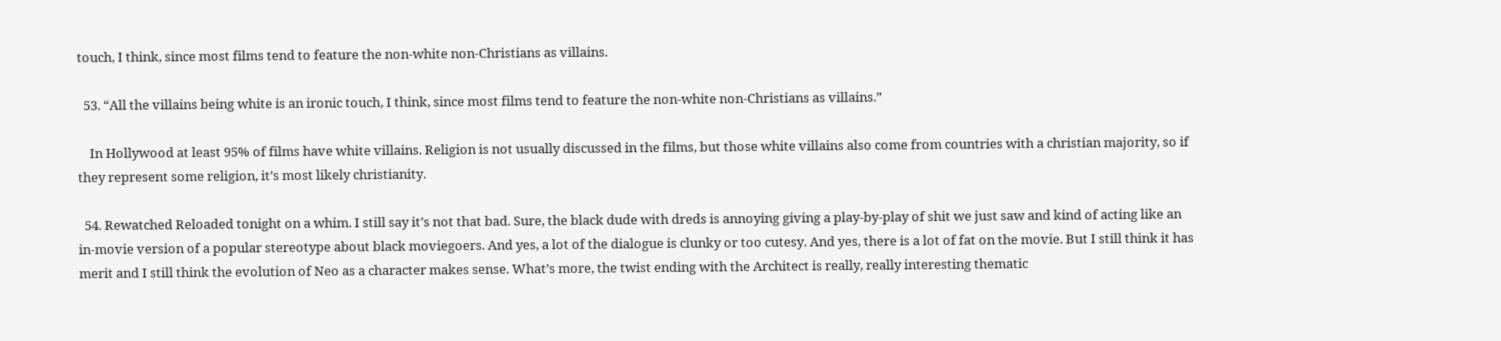touch, I think, since most films tend to feature the non-white non-Christians as villains.

  53. “All the villains being white is an ironic touch, I think, since most films tend to feature the non-white non-Christians as villains.”

    In Hollywood at least 95% of films have white villains. Religion is not usually discussed in the films, but those white villains also come from countries with a christian majority, so if they represent some religion, it’s most likely christianity.

  54. Rewatched Reloaded tonight on a whim. I still say it’s not that bad. Sure, the black dude with dreds is annoying giving a play-by-play of shit we just saw and kind of acting like an in-movie version of a popular stereotype about black moviegoers. And yes, a lot of the dialogue is clunky or too cutesy. And yes, there is a lot of fat on the movie. But I still think it has merit and I still think the evolution of Neo as a character makes sense. What’s more, the twist ending with the Architect is really, really interesting thematic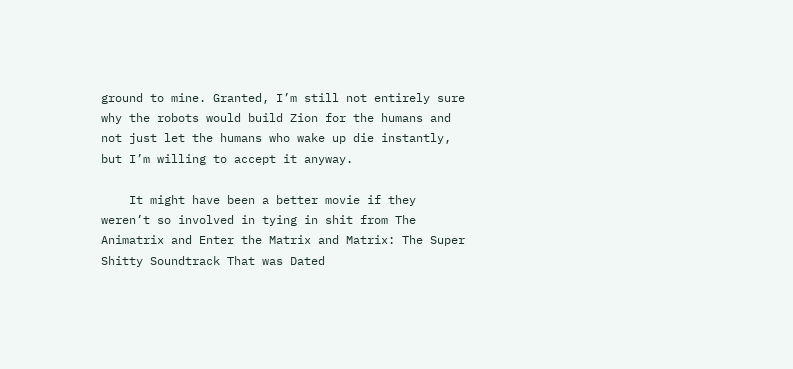ground to mine. Granted, I’m still not entirely sure why the robots would build Zion for the humans and not just let the humans who wake up die instantly, but I’m willing to accept it anyway.

    It might have been a better movie if they weren’t so involved in tying in shit from The Animatrix and Enter the Matrix and Matrix: The Super Shitty Soundtrack That was Dated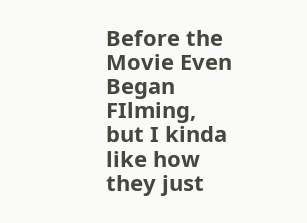Before the Movie Even Began FIlming, but I kinda like how they just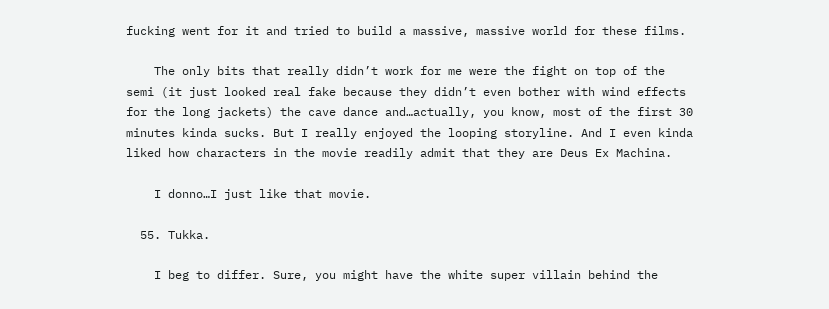fucking went for it and tried to build a massive, massive world for these films.

    The only bits that really didn’t work for me were the fight on top of the semi (it just looked real fake because they didn’t even bother with wind effects for the long jackets) the cave dance and…actually, you know, most of the first 30 minutes kinda sucks. But I really enjoyed the looping storyline. And I even kinda liked how characters in the movie readily admit that they are Deus Ex Machina.

    I donno…I just like that movie.

  55. Tukka.

    I beg to differ. Sure, you might have the white super villain behind the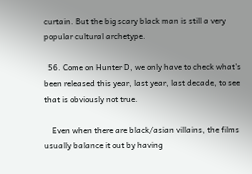curtain. But the big scary black man is still a very popular cultural archetype.

  56. Come on Hunter D, we only have to check what’s been released this year, last year, last decade, to see that is obviously not true.

    Even when there are black/asian villains, the films usually balance it out by having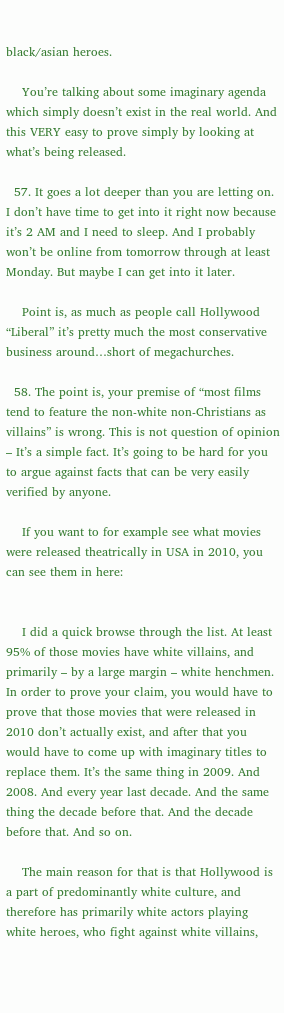black/asian heroes.

    You’re talking about some imaginary agenda which simply doesn’t exist in the real world. And this VERY easy to prove simply by looking at what’s being released.

  57. It goes a lot deeper than you are letting on. I don’t have time to get into it right now because it’s 2 AM and I need to sleep. And I probably won’t be online from tomorrow through at least Monday. But maybe I can get into it later.

    Point is, as much as people call Hollywood “Liberal” it’s pretty much the most conservative business around…short of megachurches.

  58. The point is, your premise of “most films tend to feature the non-white non-Christians as villains” is wrong. This is not question of opinion – It’s a simple fact. It’s going to be hard for you to argue against facts that can be very easily verified by anyone.

    If you want to for example see what movies were released theatrically in USA in 2010, you can see them in here:


    I did a quick browse through the list. At least 95% of those movies have white villains, and primarily – by a large margin – white henchmen. In order to prove your claim, you would have to prove that those movies that were released in 2010 don’t actually exist, and after that you would have to come up with imaginary titles to replace them. It’s the same thing in 2009. And 2008. And every year last decade. And the same thing the decade before that. And the decade before that. And so on.

    The main reason for that is that Hollywood is a part of predominantly white culture, and therefore has primarily white actors playing white heroes, who fight against white villains,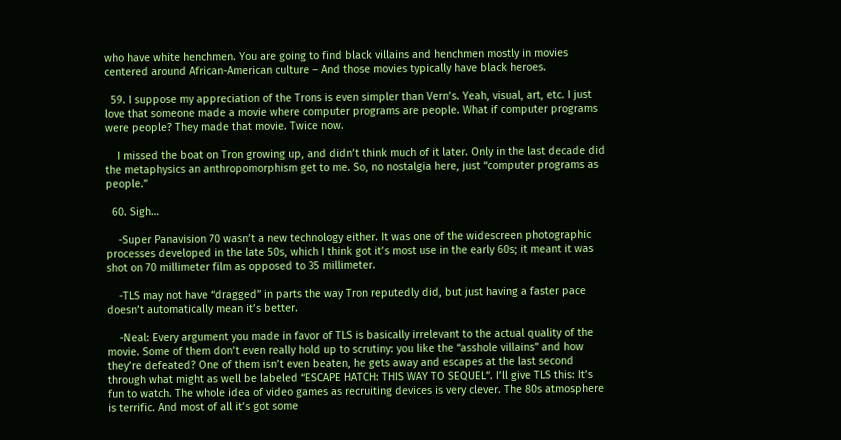who have white henchmen. You are going to find black villains and henchmen mostly in movies centered around African-American culture – And those movies typically have black heroes.

  59. I suppose my appreciation of the Trons is even simpler than Vern’s. Yeah, visual, art, etc. I just love that someone made a movie where computer programs are people. What if computer programs were people? They made that movie. Twice now.

    I missed the boat on Tron growing up, and didn’t think much of it later. Only in the last decade did the metaphysics an anthropomorphism get to me. So, no nostalgia here, just “computer programs as people.”

  60. Sigh…

    -Super Panavision 70 wasn’t a new technology either. It was one of the widescreen photographic processes developed in the late 50s, which I think got it’s most use in the early 60s; it meant it was shot on 70 millimeter film as opposed to 35 millimeter.

    -TLS may not have “dragged” in parts the way Tron reputedly did, but just having a faster pace doesn’t automatically mean it’s better.

    -Neal: Every argument you made in favor of TLS is basically irrelevant to the actual quality of the movie. Some of them don’t even really hold up to scrutiny: you like the “asshole villains” and how they’re defeated? One of them isn’t even beaten, he gets away and escapes at the last second through what might as well be labeled “ESCAPE HATCH: THIS WAY TO SEQUEL”. I’ll give TLS this: It’s fun to watch. The whole idea of video games as recruiting devices is very clever. The 80s atmosphere is terrific. And most of all it’s got some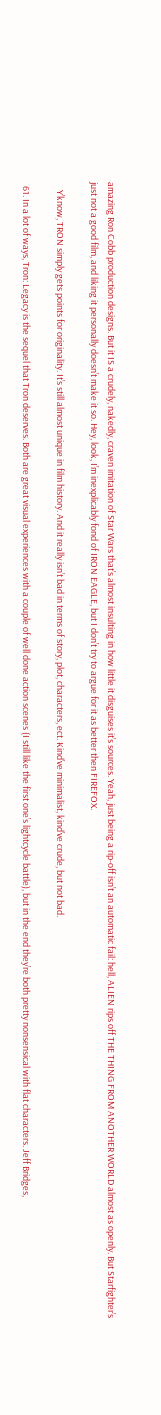amazing Ron Cobb production designs. But it IS a crudely, nakedly, craven imitation of Star Wars that’s almost insulting in how little it disguises it’s sources. Yeah, just being a rip-off isn’t an automatic fail: hell, ALIEN rips off THE THING FROM ANOTHER WORLD almost as openly. But Starfighter’s just not a good film, and liking it personally doesn’t make it so. Hey, look, I’m inexplicably fond of IRON EAGLE, but I don’t try to argue for it as better then FIREFOX.

    Y’know, TRON simply gets points for originality. It’s still almost unique in film history. And it really isn’t bad in terms of story, plot, characters, ect. Kind’ve minimalist, kind’ve crude, but not bad.

  61. In a lot of ways, Tron: Legacy is the sequel that Tron deserves. Both are great visual experiences with a couple of well done action scenes (I still like the first one’s lightcycle battle), but in the end they’re both pretty nonsensical with flat characters. Jeff Bridges,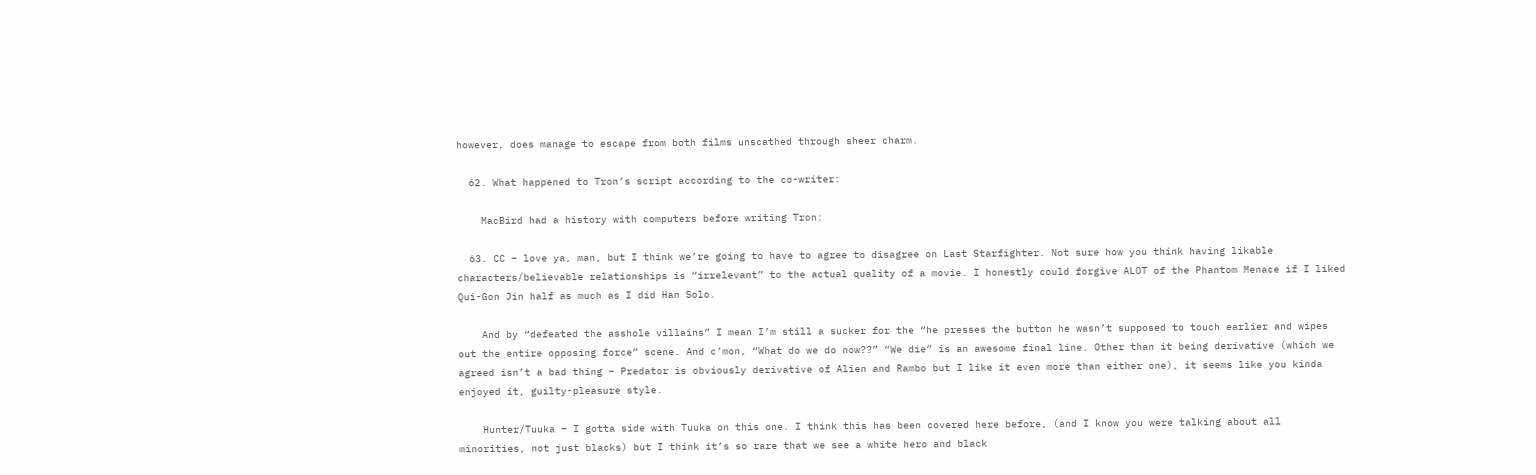however, does manage to escape from both films unscathed through sheer charm.

  62. What happened to Tron’s script according to the co-writer:

    MacBird had a history with computers before writing Tron:

  63. CC – love ya, man, but I think we’re going to have to agree to disagree on Last Starfighter. Not sure how you think having likable characters/believable relationships is “irrelevant” to the actual quality of a movie. I honestly could forgive ALOT of the Phantom Menace if I liked Qui-Gon Jin half as much as I did Han Solo.

    And by “defeated the asshole villains” I mean I’m still a sucker for the “he presses the button he wasn’t supposed to touch earlier and wipes out the entire opposing force” scene. And c’mon, “What do we do now??” “We die” is an awesome final line. Other than it being derivative (which we agreed isn’t a bad thing – Predator is obviously derivative of Alien and Rambo but I like it even more than either one), it seems like you kinda enjoyed it, guilty-pleasure style.

    Hunter/Tuuka – I gotta side with Tuuka on this one. I think this has been covered here before, (and I know you were talking about all minorities, not just blacks) but I think it’s so rare that we see a white hero and black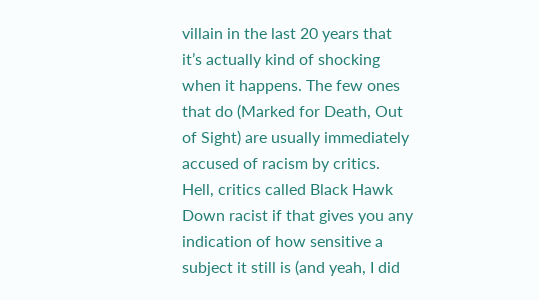villain in the last 20 years that it’s actually kind of shocking when it happens. The few ones that do (Marked for Death, Out of Sight) are usually immediately accused of racism by critics. Hell, critics called Black Hawk Down racist if that gives you any indication of how sensitive a subject it still is (and yeah, I did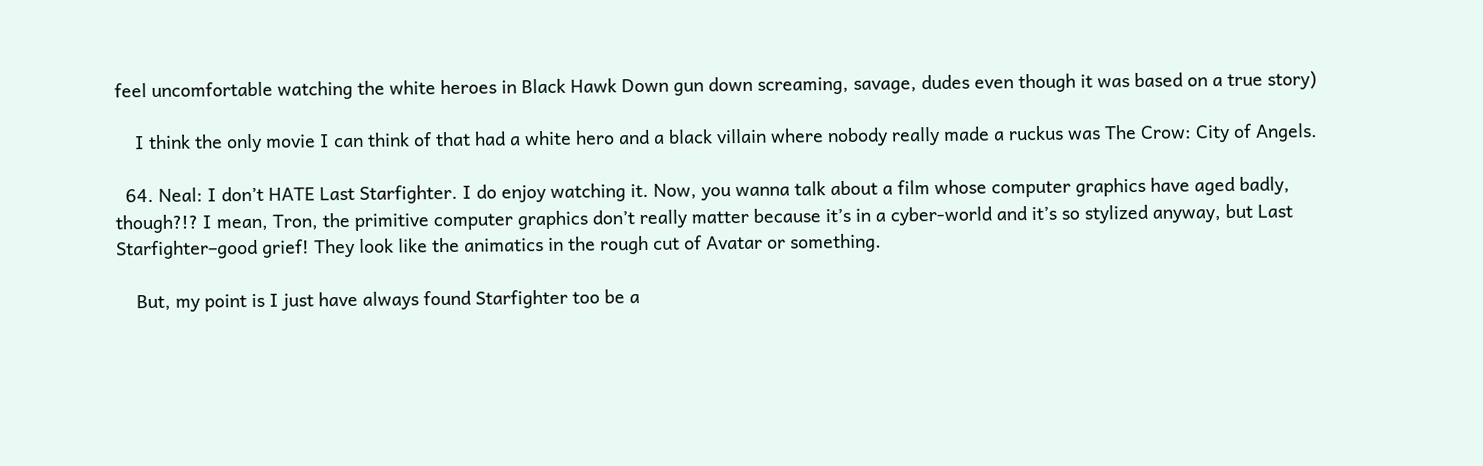feel uncomfortable watching the white heroes in Black Hawk Down gun down screaming, savage, dudes even though it was based on a true story)

    I think the only movie I can think of that had a white hero and a black villain where nobody really made a ruckus was The Crow: City of Angels.

  64. Neal: I don’t HATE Last Starfighter. I do enjoy watching it. Now, you wanna talk about a film whose computer graphics have aged badly, though?!? I mean, Tron, the primitive computer graphics don’t really matter because it’s in a cyber-world and it’s so stylized anyway, but Last Starfighter–good grief! They look like the animatics in the rough cut of Avatar or something.

    But, my point is I just have always found Starfighter too be a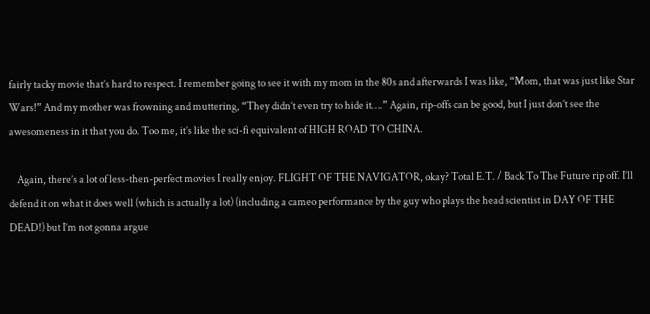fairly tacky movie that’s hard to respect. I remember going to see it with my mom in the 80s and afterwards I was like, “Mom, that was just like Star Wars!” And my mother was frowning and muttering, “They didn’t even try to hide it….” Again, rip-offs can be good, but I just don’t see the awesomeness in it that you do. Too me, it’s like the sci-fi equivalent of HIGH ROAD TO CHINA.

    Again, there’s a lot of less-then-perfect movies I really enjoy. FLIGHT OF THE NAVIGATOR, okay? Total E.T. / Back To The Future rip off. I’ll defend it on what it does well (which is actually a lot) (including a cameo performance by the guy who plays the head scientist in DAY OF THE DEAD!) but I’m not gonna argue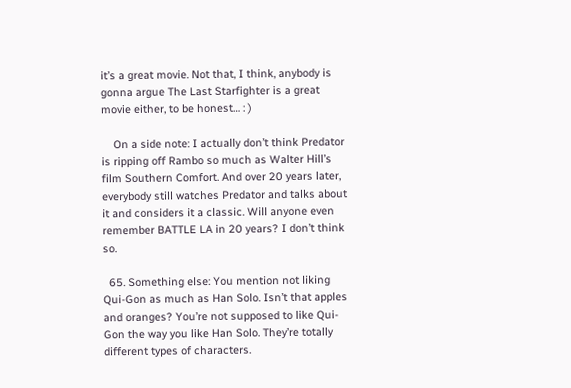it’s a great movie. Not that, I think, anybody is gonna argue The Last Starfighter is a great movie either, to be honest… : )

    On a side note: I actually don’t think Predator is ripping off Rambo so much as Walter Hill’s film Southern Comfort. And over 20 years later, everybody still watches Predator and talks about it and considers it a classic. Will anyone even remember BATTLE LA in 20 years? I don’t think so.

  65. Something else: You mention not liking Qui-Gon as much as Han Solo. Isn’t that apples and oranges? You’re not supposed to like Qui-Gon the way you like Han Solo. They’re totally different types of characters.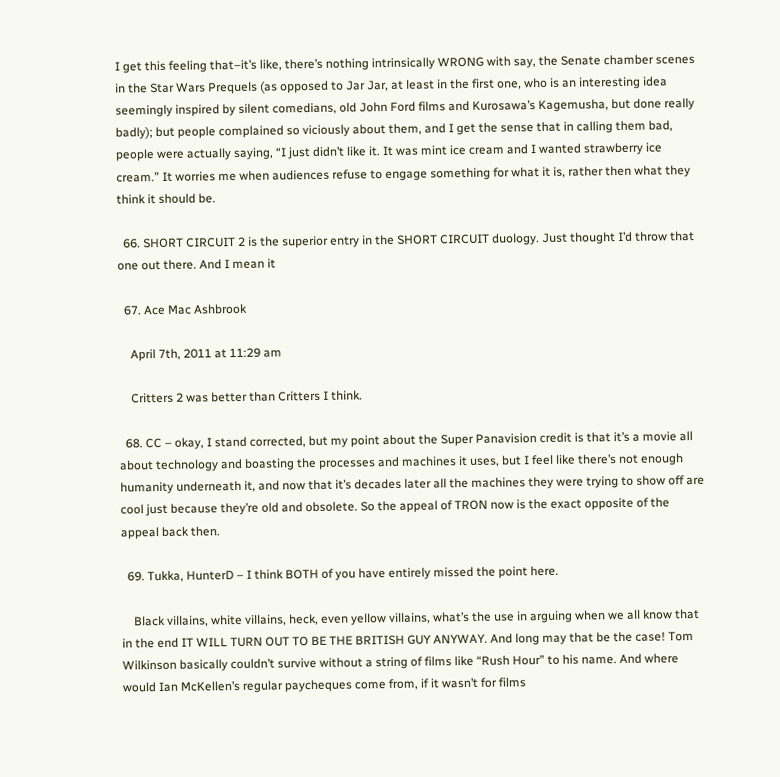I get this feeling that–it’s like, there’s nothing intrinsically WRONG with say, the Senate chamber scenes in the Star Wars Prequels (as opposed to Jar Jar, at least in the first one, who is an interesting idea seemingly inspired by silent comedians, old John Ford films and Kurosawa’s Kagemusha, but done really badly); but people complained so viciously about them, and I get the sense that in calling them bad, people were actually saying, “I just didn’t like it. It was mint ice cream and I wanted strawberry ice cream.” It worries me when audiences refuse to engage something for what it is, rather then what they think it should be.

  66. SHORT CIRCUIT 2 is the superior entry in the SHORT CIRCUIT duology. Just thought I’d throw that one out there. And I mean it

  67. Ace Mac Ashbrook

    April 7th, 2011 at 11:29 am

    Critters 2 was better than Critters I think.

  68. CC – okay, I stand corrected, but my point about the Super Panavision credit is that it’s a movie all about technology and boasting the processes and machines it uses, but I feel like there’s not enough humanity underneath it, and now that it’s decades later all the machines they were trying to show off are cool just because they’re old and obsolete. So the appeal of TRON now is the exact opposite of the appeal back then.

  69. Tukka, HunterD – I think BOTH of you have entirely missed the point here.

    Black villains, white villains, heck, even yellow villains, what’s the use in arguing when we all know that in the end IT WILL TURN OUT TO BE THE BRITISH GUY ANYWAY. And long may that be the case! Tom Wilkinson basically couldn’t survive without a string of films like “Rush Hour” to his name. And where would Ian McKellen’s regular paycheques come from, if it wasn’t for films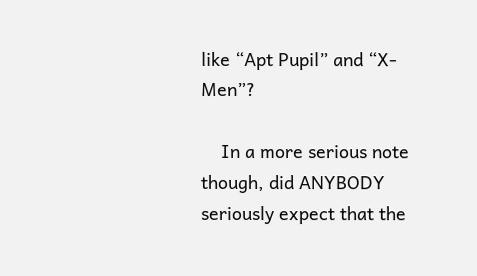like “Apt Pupil” and “X-Men”?

    In a more serious note though, did ANYBODY seriously expect that the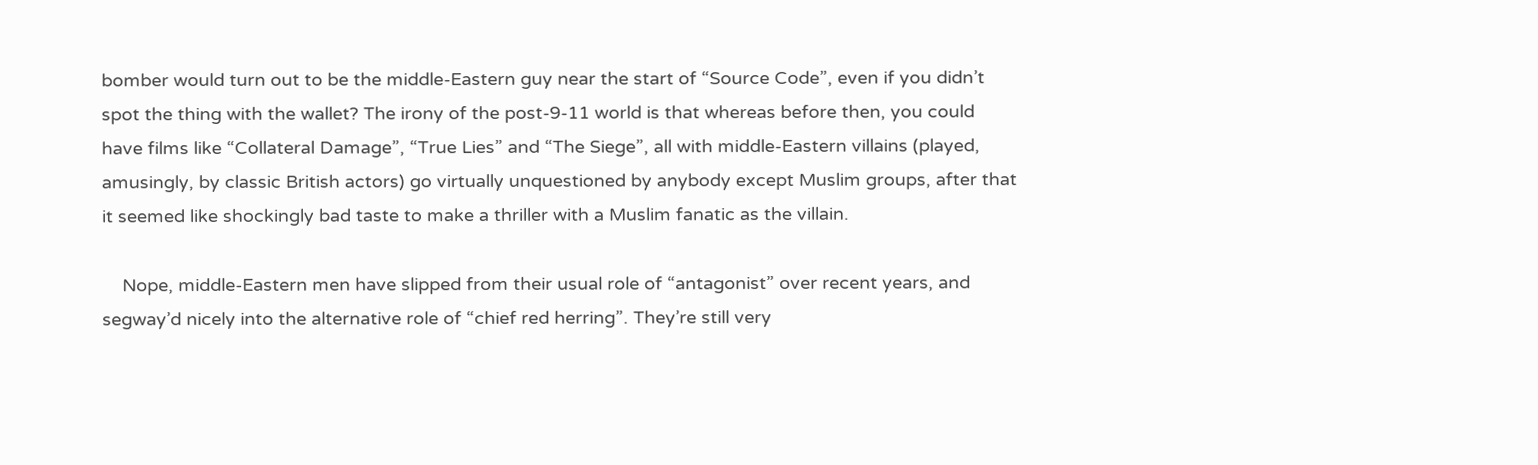bomber would turn out to be the middle-Eastern guy near the start of “Source Code”, even if you didn’t spot the thing with the wallet? The irony of the post-9-11 world is that whereas before then, you could have films like “Collateral Damage”, “True Lies” and “The Siege”, all with middle-Eastern villains (played, amusingly, by classic British actors) go virtually unquestioned by anybody except Muslim groups, after that it seemed like shockingly bad taste to make a thriller with a Muslim fanatic as the villain.

    Nope, middle-Eastern men have slipped from their usual role of “antagonist” over recent years, and segway’d nicely into the alternative role of “chief red herring”. They’re still very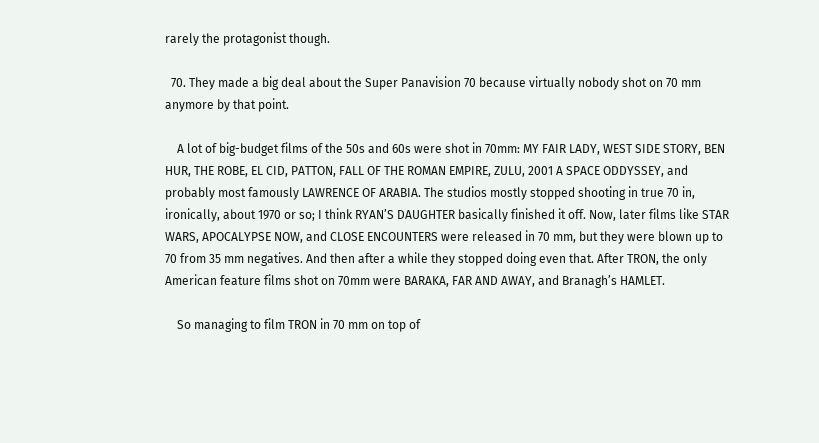rarely the protagonist though.

  70. They made a big deal about the Super Panavision 70 because virtually nobody shot on 70 mm anymore by that point.

    A lot of big-budget films of the 50s and 60s were shot in 70mm: MY FAIR LADY, WEST SIDE STORY, BEN HUR, THE ROBE, EL CID, PATTON, FALL OF THE ROMAN EMPIRE, ZULU, 2001 A SPACE ODDYSSEY, and probably most famously LAWRENCE OF ARABIA. The studios mostly stopped shooting in true 70 in, ironically, about 1970 or so; I think RYAN’S DAUGHTER basically finished it off. Now, later films like STAR WARS, APOCALYPSE NOW, and CLOSE ENCOUNTERS were released in 70 mm, but they were blown up to 70 from 35 mm negatives. And then after a while they stopped doing even that. After TRON, the only American feature films shot on 70mm were BARAKA, FAR AND AWAY, and Branagh’s HAMLET.

    So managing to film TRON in 70 mm on top of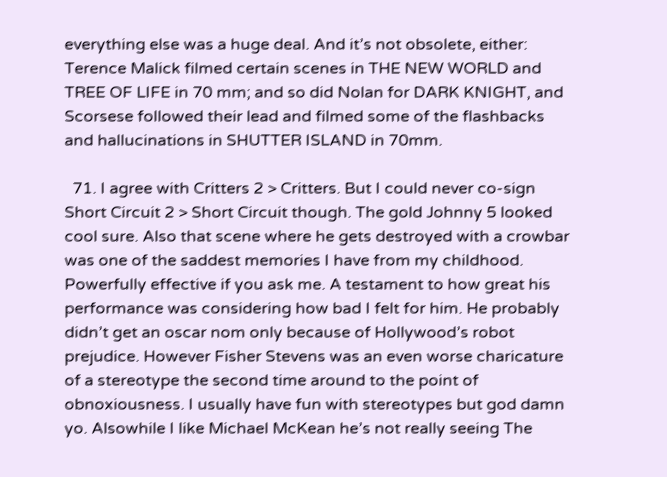everything else was a huge deal. And it’s not obsolete, either: Terence Malick filmed certain scenes in THE NEW WORLD and TREE OF LIFE in 70 mm; and so did Nolan for DARK KNIGHT, and Scorsese followed their lead and filmed some of the flashbacks and hallucinations in SHUTTER ISLAND in 70mm.

  71. I agree with Critters 2 > Critters. But I could never co-sign Short Circuit 2 > Short Circuit though. The gold Johnny 5 looked cool sure. Also that scene where he gets destroyed with a crowbar was one of the saddest memories I have from my childhood. Powerfully effective if you ask me. A testament to how great his performance was considering how bad I felt for him. He probably didn’t get an oscar nom only because of Hollywood’s robot prejudice. However Fisher Stevens was an even worse charicature of a stereotype the second time around to the point of obnoxiousness. I usually have fun with stereotypes but god damn yo. Alsowhile I like Michael McKean he’s not really seeing The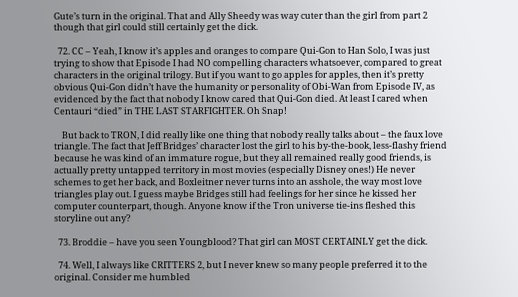Gute’s turn in the original. That and Ally Sheedy was way cuter than the girl from part 2 though that girl could still certainly get the dick.

  72. CC – Yeah, I know it’s apples and oranges to compare Qui-Gon to Han Solo, I was just trying to show that Episode I had NO compelling characters whatsoever, compared to great characters in the original trilogy. But if you want to go apples for apples, then it’s pretty obvious Qui-Gon didn’t have the humanity or personality of Obi-Wan from Episode IV, as evidenced by the fact that nobody I know cared that Qui-Gon died. At least I cared when Centauri “died” in THE LAST STARFIGHTER. Oh Snap!

    But back to TRON, I did really like one thing that nobody really talks about – the faux love triangle. The fact that Jeff Bridges’ character lost the girl to his by-the-book, less-flashy friend because he was kind of an immature rogue, but they all remained really good friends, is actually pretty untapped territory in most movies (especially Disney ones!) He never schemes to get her back, and Boxleitner never turns into an asshole, the way most love triangles play out. I guess maybe Bridges still had feelings for her since he kissed her computer counterpart, though. Anyone know if the Tron universe tie-ins fleshed this storyline out any?

  73. Broddie – have you seen Youngblood? That girl can MOST CERTAINLY get the dick.

  74. Well, I always like CRITTERS 2, but I never knew so many people preferred it to the original. Consider me humbled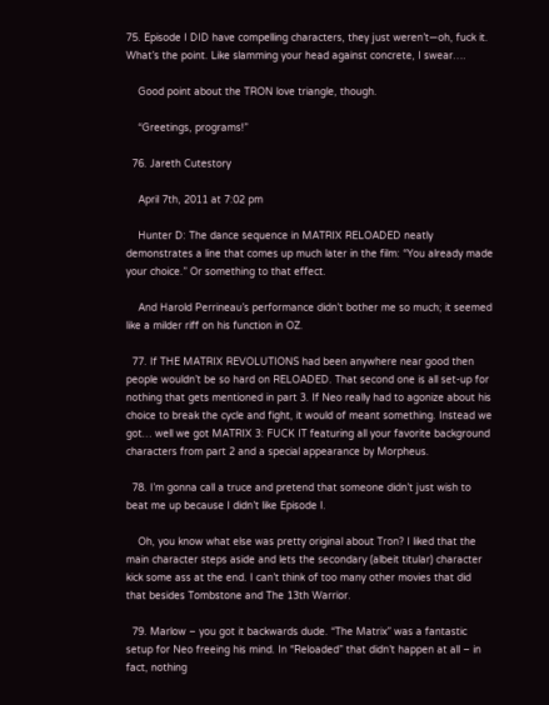75. Episode I DID have compelling characters, they just weren’t—oh, fuck it. What’s the point. Like slamming your head against concrete, I swear….

    Good point about the TRON love triangle, though.

    “Greetings, programs!”

  76. Jareth Cutestory

    April 7th, 2011 at 7:02 pm

    Hunter D: The dance sequence in MATRIX RELOADED neatly demonstrates a line that comes up much later in the film: “You already made your choice.” Or something to that effect.

    And Harold Perrineau’s performance didn’t bother me so much; it seemed like a milder riff on his function in OZ.

  77. If THE MATRIX REVOLUTIONS had been anywhere near good then people wouldn’t be so hard on RELOADED. That second one is all set-up for nothing that gets mentioned in part 3. If Neo really had to agonize about his choice to break the cycle and fight, it would of meant something. Instead we got… well we got MATRIX 3: FUCK IT featuring all your favorite background characters from part 2 and a special appearance by Morpheus.

  78. I’m gonna call a truce and pretend that someone didn’t just wish to beat me up because I didn’t like Episode I.

    Oh, you know what else was pretty original about Tron? I liked that the main character steps aside and lets the secondary (albeit titular) character kick some ass at the end. I can’t think of too many other movies that did that besides Tombstone and The 13th Warrior.

  79. Marlow – you got it backwards dude. “The Matrix” was a fantastic setup for Neo freeing his mind. In “Reloaded” that didn’t happen at all – in fact, nothing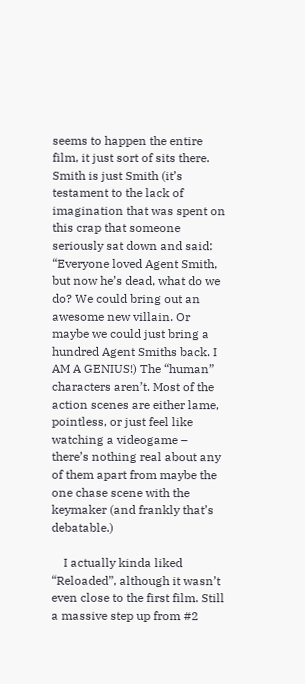seems to happen the entire film, it just sort of sits there. Smith is just Smith (it’s testament to the lack of imagination that was spent on this crap that someone seriously sat down and said: “Everyone loved Agent Smith, but now he’s dead, what do we do? We could bring out an awesome new villain. Or maybe we could just bring a hundred Agent Smiths back. I AM A GENIUS!) The “human” characters aren’t. Most of the action scenes are either lame, pointless, or just feel like watching a videogame – there’s nothing real about any of them apart from maybe the one chase scene with the keymaker (and frankly that’s debatable.)

    I actually kinda liked “Reloaded”, although it wasn’t even close to the first film. Still a massive step up from #2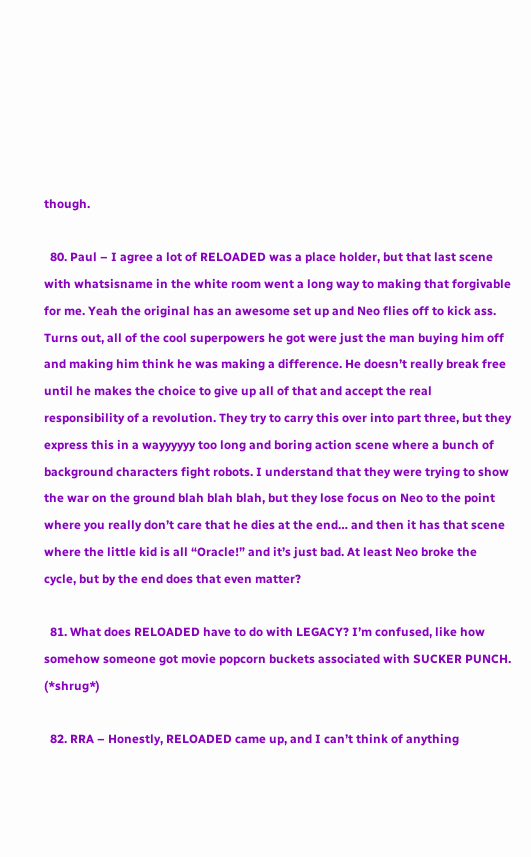though.

  80. Paul – I agree a lot of RELOADED was a place holder, but that last scene with whatsisname in the white room went a long way to making that forgivable for me. Yeah the original has an awesome set up and Neo flies off to kick ass. Turns out, all of the cool superpowers he got were just the man buying him off and making him think he was making a difference. He doesn’t really break free until he makes the choice to give up all of that and accept the real responsibility of a revolution. They try to carry this over into part three, but they express this in a wayyyyyy too long and boring action scene where a bunch of background characters fight robots. I understand that they were trying to show the war on the ground blah blah blah, but they lose focus on Neo to the point where you really don’t care that he dies at the end… and then it has that scene where the little kid is all “Oracle!” and it’s just bad. At least Neo broke the cycle, but by the end does that even matter?

  81. What does RELOADED have to do with LEGACY? I’m confused, like how somehow someone got movie popcorn buckets associated with SUCKER PUNCH. (*shrug*)

  82. RRA – Honestly, RELOADED came up, and I can’t think of anything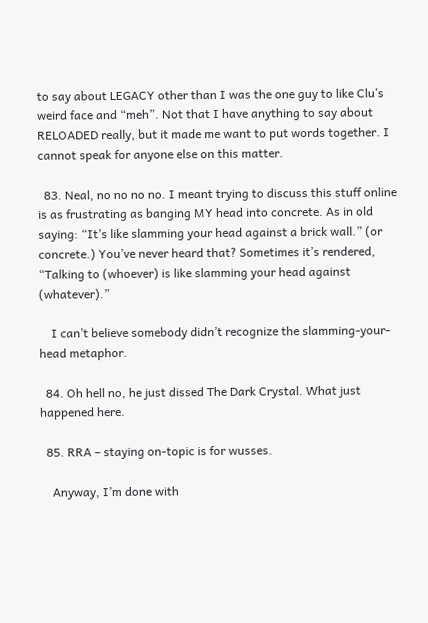to say about LEGACY other than I was the one guy to like Clu’s weird face and “meh”. Not that I have anything to say about RELOADED really, but it made me want to put words together. I cannot speak for anyone else on this matter.

  83. Neal, no no no no. I meant trying to discuss this stuff online is as frustrating as banging MY head into concrete. As in old saying: “It’s like slamming your head against a brick wall.” (or concrete.) You’ve never heard that? Sometimes it’s rendered, “Talking to (whoever) is like slamming your head against (whatever).”

    I can’t believe somebody didn’t recognize the slamming-your-head metaphor.

  84. Oh hell no, he just dissed The Dark Crystal. What just happened here.

  85. RRA – staying on-topic is for wusses.

    Anyway, I’m done with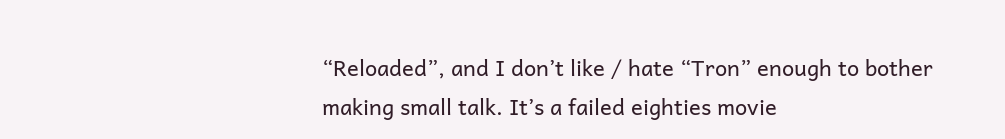“Reloaded”, and I don’t like / hate “Tron” enough to bother making small talk. It’s a failed eighties movie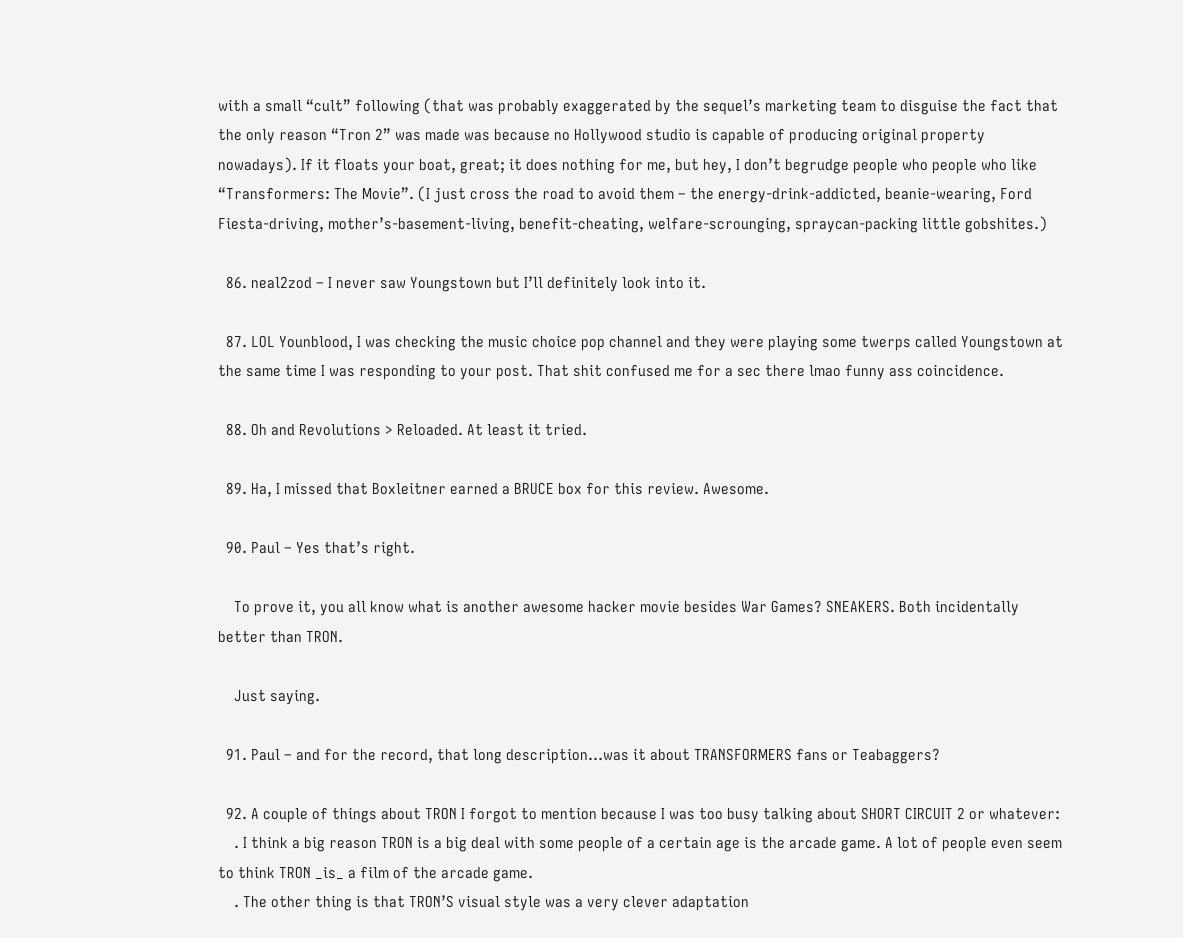with a small “cult” following (that was probably exaggerated by the sequel’s marketing team to disguise the fact that the only reason “Tron 2” was made was because no Hollywood studio is capable of producing original property nowadays). If it floats your boat, great; it does nothing for me, but hey, I don’t begrudge people who people who like “Transformers: The Movie”. (I just cross the road to avoid them – the energy-drink-addicted, beanie-wearing, Ford Fiesta-driving, mother’s-basement-living, benefit-cheating, welfare-scrounging, spraycan-packing little gobshites.)

  86. neal2zod – I never saw Youngstown but I’ll definitely look into it.

  87. LOL Younblood, I was checking the music choice pop channel and they were playing some twerps called Youngstown at the same time I was responding to your post. That shit confused me for a sec there lmao funny ass coincidence.

  88. Oh and Revolutions > Reloaded. At least it tried.

  89. Ha, I missed that Boxleitner earned a BRUCE box for this review. Awesome.

  90. Paul – Yes that’s right.

    To prove it, you all know what is another awesome hacker movie besides War Games? SNEAKERS. Both incidentally better than TRON.

    Just saying.

  91. Paul – and for the record, that long description…was it about TRANSFORMERS fans or Teabaggers?

  92. A couple of things about TRON I forgot to mention because I was too busy talking about SHORT CIRCUIT 2 or whatever:
    . I think a big reason TRON is a big deal with some people of a certain age is the arcade game. A lot of people even seem to think TRON _is_ a film of the arcade game.
    . The other thing is that TRON’S visual style was a very clever adaptation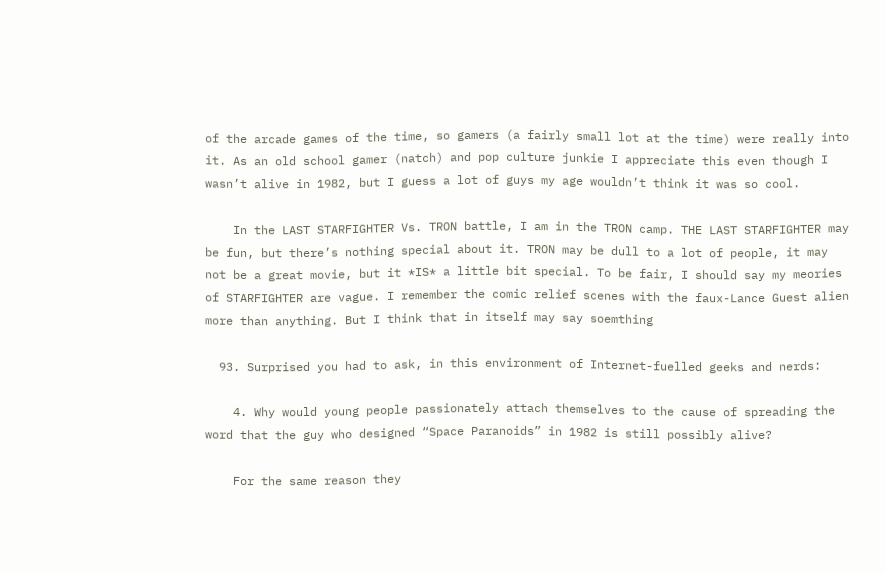of the arcade games of the time, so gamers (a fairly small lot at the time) were really into it. As an old school gamer (natch) and pop culture junkie I appreciate this even though I wasn’t alive in 1982, but I guess a lot of guys my age wouldn’t think it was so cool.

    In the LAST STARFIGHTER Vs. TRON battle, I am in the TRON camp. THE LAST STARFIGHTER may be fun, but there’s nothing special about it. TRON may be dull to a lot of people, it may not be a great movie, but it *IS* a little bit special. To be fair, I should say my meories of STARFIGHTER are vague. I remember the comic relief scenes with the faux-Lance Guest alien more than anything. But I think that in itself may say soemthing

  93. Surprised you had to ask, in this environment of Internet-fuelled geeks and nerds:

    4. Why would young people passionately attach themselves to the cause of spreading the word that the guy who designed “Space Paranoids” in 1982 is still possibly alive?

    For the same reason they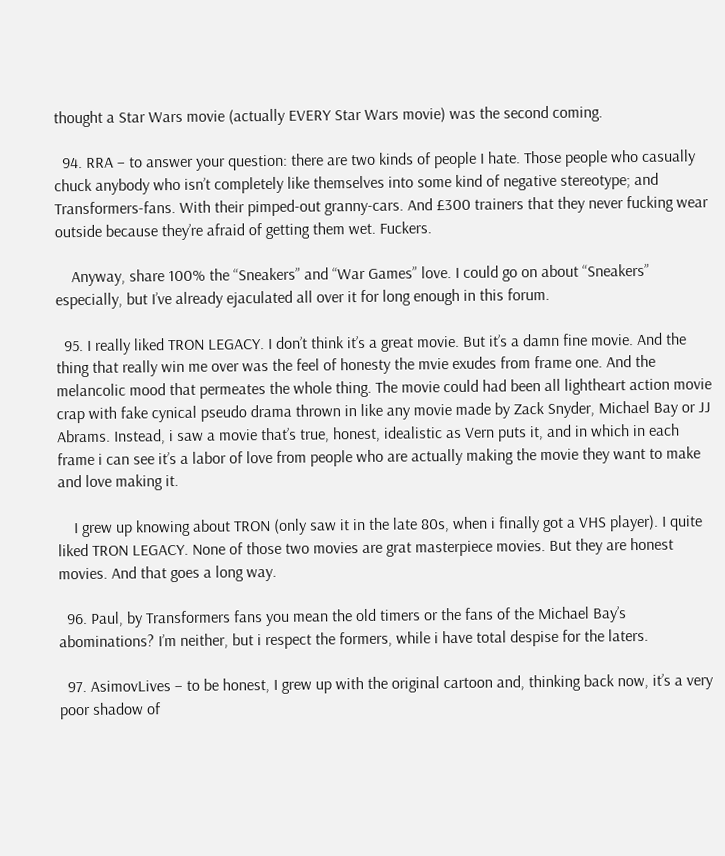thought a Star Wars movie (actually EVERY Star Wars movie) was the second coming.

  94. RRA – to answer your question: there are two kinds of people I hate. Those people who casually chuck anybody who isn’t completely like themselves into some kind of negative stereotype; and Transformers-fans. With their pimped-out granny-cars. And £300 trainers that they never fucking wear outside because they’re afraid of getting them wet. Fuckers.

    Anyway, share 100% the “Sneakers” and “War Games” love. I could go on about “Sneakers” especially, but I’ve already ejaculated all over it for long enough in this forum.

  95. I really liked TRON LEGACY. I don’t think it’s a great movie. But it’s a damn fine movie. And the thing that really win me over was the feel of honesty the mvie exudes from frame one. And the melancolic mood that permeates the whole thing. The movie could had been all lightheart action movie crap with fake cynical pseudo drama thrown in like any movie made by Zack Snyder, Michael Bay or JJ Abrams. Instead, i saw a movie that’s true, honest, idealistic as Vern puts it, and in which in each frame i can see it’s a labor of love from people who are actually making the movie they want to make and love making it.

    I grew up knowing about TRON (only saw it in the late 80s, when i finally got a VHS player). I quite liked TRON LEGACY. None of those two movies are grat masterpiece movies. But they are honest movies. And that goes a long way.

  96. Paul, by Transformers fans you mean the old timers or the fans of the Michael Bay’s abominations? I’m neither, but i respect the formers, while i have total despise for the laters.

  97. AsimovLives – to be honest, I grew up with the original cartoon and, thinking back now, it’s a very poor shadow of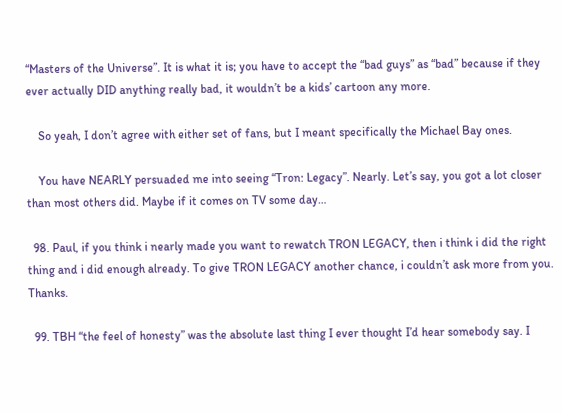“Masters of the Universe”. It is what it is; you have to accept the “bad guys” as “bad” because if they ever actually DID anything really bad, it wouldn’t be a kids’ cartoon any more.

    So yeah, I don’t agree with either set of fans, but I meant specifically the Michael Bay ones.

    You have NEARLY persuaded me into seeing “Tron: Legacy”. Nearly. Let’s say, you got a lot closer than most others did. Maybe if it comes on TV some day…

  98. Paul, if you think i nearly made you want to rewatch TRON LEGACY, then i think i did the right thing and i did enough already. To give TRON LEGACY another chance, i couldn’t ask more from you. Thanks.

  99. TBH “the feel of honesty” was the absolute last thing I ever thought I’d hear somebody say. I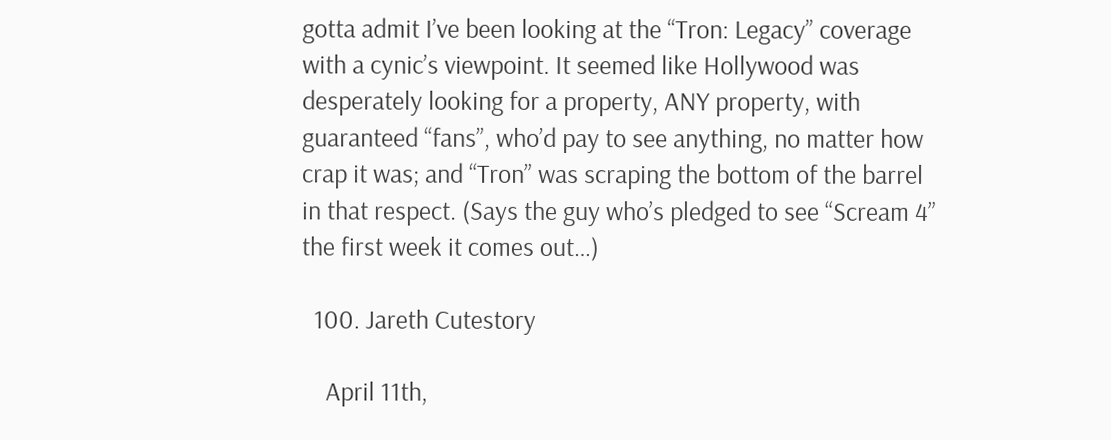gotta admit I’ve been looking at the “Tron: Legacy” coverage with a cynic’s viewpoint. It seemed like Hollywood was desperately looking for a property, ANY property, with guaranteed “fans”, who’d pay to see anything, no matter how crap it was; and “Tron” was scraping the bottom of the barrel in that respect. (Says the guy who’s pledged to see “Scream 4” the first week it comes out…)

  100. Jareth Cutestory

    April 11th,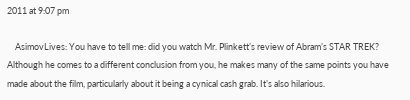2011 at 9:07 pm

    AsimovLives: You have to tell me: did you watch Mr. Plinkett’s review of Abram’s STAR TREK? Although he comes to a different conclusion from you, he makes many of the same points you have made about the film, particularly about it being a cynical cash grab. It’s also hilarious.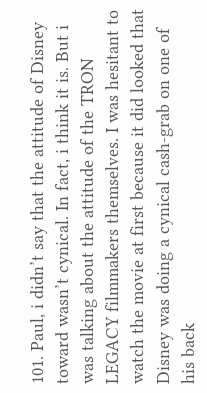101. Paul, i didn’t say that the attitude of Disney toward wasn’t cynical. In fact, i think it is. But i was talking about the attitude of the TRON LEGACY filmmakers themselves. I was hesitant to watch the movie at first because it did looked that Disney was doing a cynical cash-grab on one of his back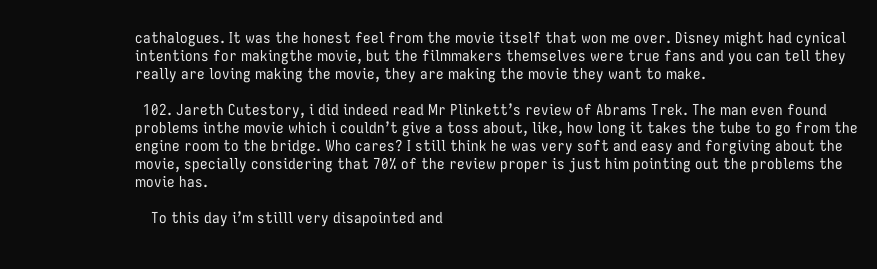cathalogues. It was the honest feel from the movie itself that won me over. Disney might had cynical intentions for makingthe movie, but the filmmakers themselves were true fans and you can tell they really are loving making the movie, they are making the movie they want to make.

  102. Jareth Cutestory, i did indeed read Mr Plinkett’s review of Abrams Trek. The man even found problems inthe movie which i couldn’t give a toss about, like, how long it takes the tube to go from the engine room to the bridge. Who cares? I still think he was very soft and easy and forgiving about the movie, specially considering that 70% of the review proper is just him pointing out the problems the movie has.

    To this day i’m stilll very disapointed and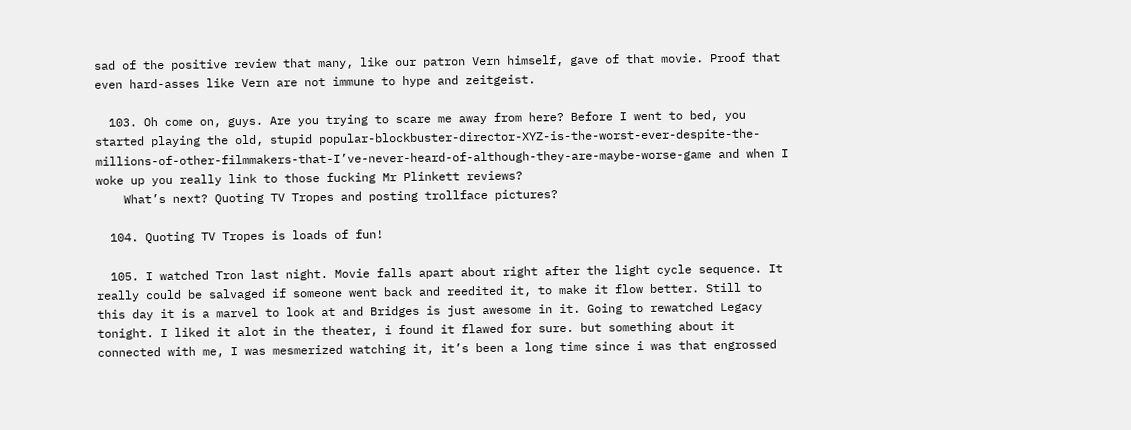sad of the positive review that many, like our patron Vern himself, gave of that movie. Proof that even hard-asses like Vern are not immune to hype and zeitgeist.

  103. Oh come on, guys. Are you trying to scare me away from here? Before I went to bed, you started playing the old, stupid popular-blockbuster-director-XYZ-is-the-worst-ever-despite-the-millions-of-other-filmmakers-that-I’ve-never-heard-of-although-they-are-maybe-worse-game and when I woke up you really link to those fucking Mr Plinkett reviews?
    What’s next? Quoting TV Tropes and posting trollface pictures?

  104. Quoting TV Tropes is loads of fun!

  105. I watched Tron last night. Movie falls apart about right after the light cycle sequence. It really could be salvaged if someone went back and reedited it, to make it flow better. Still to this day it is a marvel to look at and Bridges is just awesome in it. Going to rewatched Legacy tonight. I liked it alot in the theater, i found it flawed for sure. but something about it connected with me, I was mesmerized watching it, it’s been a long time since i was that engrossed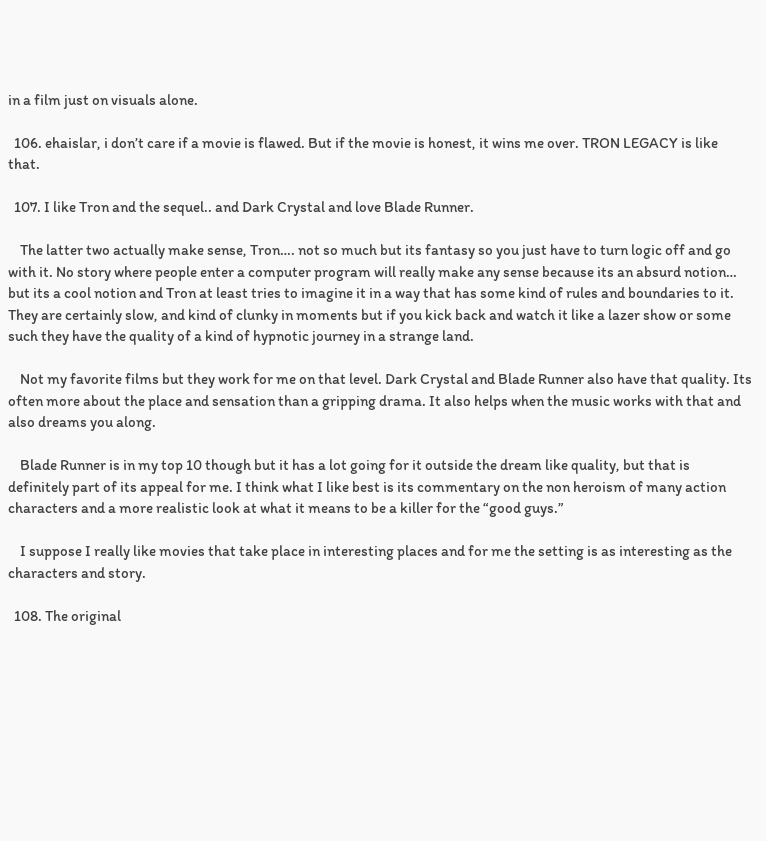in a film just on visuals alone.

  106. ehaislar, i don’t care if a movie is flawed. But if the movie is honest, it wins me over. TRON LEGACY is like that.

  107. I like Tron and the sequel.. and Dark Crystal and love Blade Runner.

    The latter two actually make sense, Tron…. not so much but its fantasy so you just have to turn logic off and go with it. No story where people enter a computer program will really make any sense because its an absurd notion… but its a cool notion and Tron at least tries to imagine it in a way that has some kind of rules and boundaries to it. They are certainly slow, and kind of clunky in moments but if you kick back and watch it like a lazer show or some such they have the quality of a kind of hypnotic journey in a strange land.

    Not my favorite films but they work for me on that level. Dark Crystal and Blade Runner also have that quality. Its often more about the place and sensation than a gripping drama. It also helps when the music works with that and also dreams you along.

    Blade Runner is in my top 10 though but it has a lot going for it outside the dream like quality, but that is definitely part of its appeal for me. I think what I like best is its commentary on the non heroism of many action characters and a more realistic look at what it means to be a killer for the “good guys.”

    I suppose I really like movies that take place in interesting places and for me the setting is as interesting as the characters and story.

  108. The original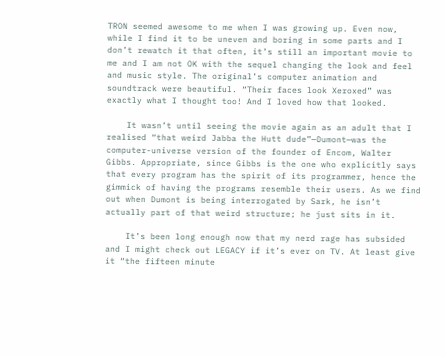TRON seemed awesome to me when I was growing up. Even now, while I find it to be uneven and boring in some parts and I don’t rewatch it that often, it’s still an important movie to me and I am not OK with the sequel changing the look and feel and music style. The original’s computer animation and soundtrack were beautiful. “Their faces look Xeroxed” was exactly what I thought too! And I loved how that looked.

    It wasn’t until seeing the movie again as an adult that I realised “that weird Jabba the Hutt dude”—Dumont—was the computer-universe version of the founder of Encom, Walter Gibbs. Appropriate, since Gibbs is the one who explicitly says that every program has the spirit of its programmer, hence the gimmick of having the programs resemble their users. As we find out when Dumont is being interrogated by Sark, he isn’t actually part of that weird structure; he just sits in it.

    It’s been long enough now that my nerd rage has subsided and I might check out LEGACY if it’s ever on TV. At least give it “the fifteen minute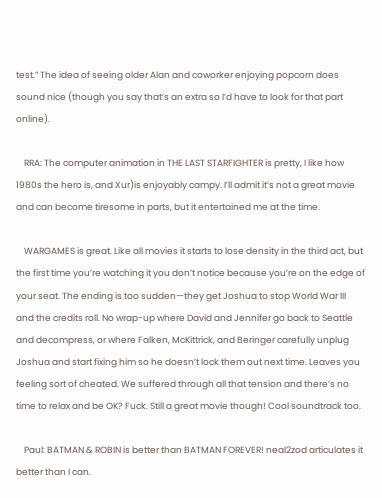test.” The idea of seeing older Alan and coworker enjoying popcorn does sound nice (though you say that’s an extra so I’d have to look for that part online).

    RRA: The computer animation in THE LAST STARFIGHTER is pretty, I like how 1980s the hero is, and Xur)is enjoyably campy. I’ll admit it’s not a great movie and can become tiresome in parts, but it entertained me at the time.

    WARGAMES is great. Like all movies it starts to lose density in the third act, but the first time you’re watching it you don’t notice because you’re on the edge of your seat. The ending is too sudden—they get Joshua to stop World War III and the credits roll. No wrap-up where David and Jennifer go back to Seattle and decompress, or where Falken, McKittrick, and Beringer carefully unplug Joshua and start fixing him so he doesn’t lock them out next time. Leaves you feeling sort of cheated. We suffered through all that tension and there’s no time to relax and be OK? Fuck. Still a great movie though! Cool soundtrack too.

    Paul: BATMAN & ROBIN is better than BATMAN FOREVER! neal2zod articulates it better than I can.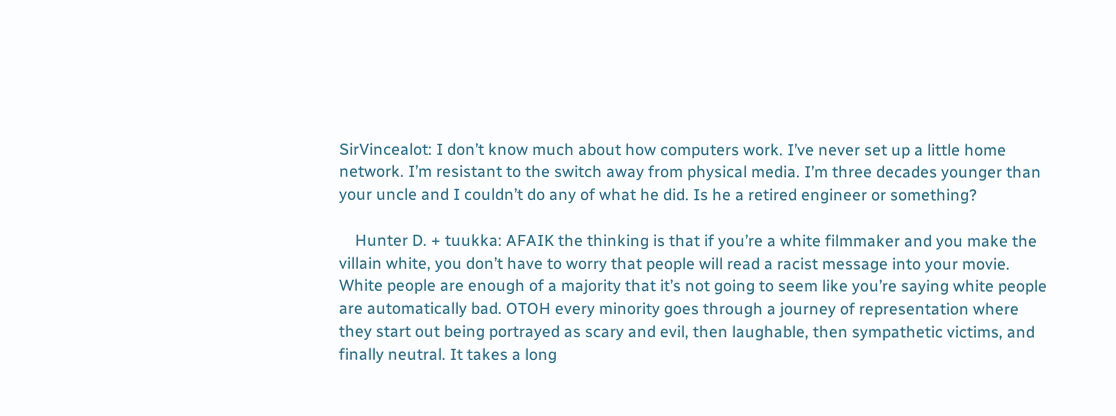SirVincealot: I don’t know much about how computers work. I’ve never set up a little home network. I’m resistant to the switch away from physical media. I’m three decades younger than your uncle and I couldn’t do any of what he did. Is he a retired engineer or something?

    Hunter D. + tuukka: AFAIK the thinking is that if you’re a white filmmaker and you make the villain white, you don’t have to worry that people will read a racist message into your movie. White people are enough of a majority that it’s not going to seem like you’re saying white people are automatically bad. OTOH every minority goes through a journey of representation where they start out being portrayed as scary and evil, then laughable, then sympathetic victims, and finally neutral. It takes a long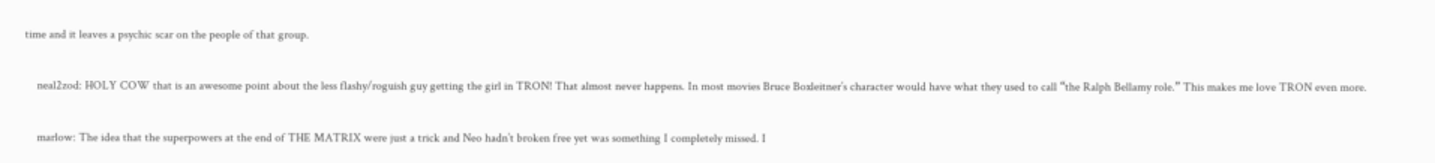time and it leaves a psychic scar on the people of that group.

    neal2zod: HOLY COW that is an awesome point about the less flashy/roguish guy getting the girl in TRON! That almost never happens. In most movies Bruce Boxleitner’s character would have what they used to call “the Ralph Bellamy role.” This makes me love TRON even more.

    marlow: The idea that the superpowers at the end of THE MATRIX were just a trick and Neo hadn’t broken free yet was something I completely missed. I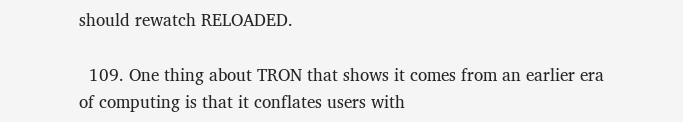should rewatch RELOADED.

  109. One thing about TRON that shows it comes from an earlier era of computing is that it conflates users with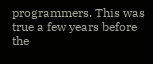programmers. This was true a few years before the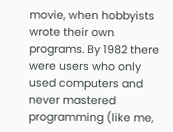movie, when hobbyists wrote their own programs. By 1982 there were users who only used computers and never mastered programming (like me,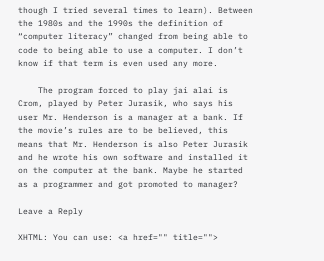though I tried several times to learn). Between the 1980s and the 1990s the definition of “computer literacy” changed from being able to code to being able to use a computer. I don’t know if that term is even used any more.

    The program forced to play jai alai is Crom, played by Peter Jurasik, who says his user Mr. Henderson is a manager at a bank. If the movie’s rules are to be believed, this means that Mr. Henderson is also Peter Jurasik and he wrote his own software and installed it on the computer at the bank. Maybe he started as a programmer and got promoted to manager?

Leave a Reply

XHTML: You can use: <a href="" title="">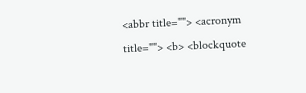<abbr title=""> <acronym title=""> <b> <blockquote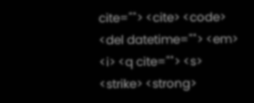cite=""> <cite> <code> <del datetime=""> <em> <i> <q cite=""> <s> <strike> <strong>